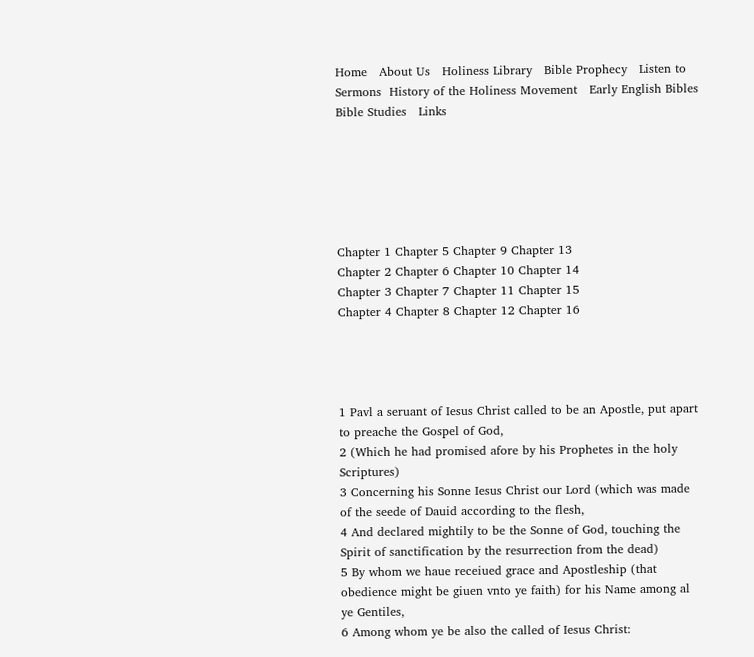Home   About Us   Holiness Library   Bible Prophecy   Listen to Sermons  History of the Holiness Movement   Early English Bibles   Bible Studies   Links






Chapter 1 Chapter 5 Chapter 9 Chapter 13
Chapter 2 Chapter 6 Chapter 10 Chapter 14
Chapter 3 Chapter 7 Chapter 11 Chapter 15
Chapter 4 Chapter 8 Chapter 12 Chapter 16




1 Pavl a seruant of Iesus Christ called to be an Apostle, put apart to preache the Gospel of God,
2 (Which he had promised afore by his Prophetes in the holy Scriptures)
3 Concerning his Sonne Iesus Christ our Lord (which was made of the seede of Dauid according to the flesh,
4 And declared mightily to be the Sonne of God, touching the Spirit of sanctification by the resurrection from the dead)
5 By whom we haue receiued grace and Apostleship (that obedience might be giuen vnto ye faith) for his Name among al ye Gentiles,
6 Among whom ye be also the called of Iesus Christ: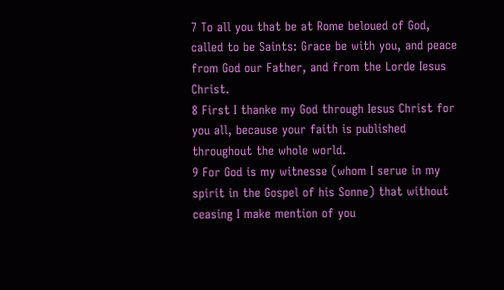7 To all you that be at Rome beloued of God, called to be Saints: Grace be with you, and peace from God our Father, and from the Lorde Iesus Christ.
8 First I thanke my God through Iesus Christ for you all, because your faith is published throughout the whole world.
9 For God is my witnesse (whom I serue in my spirit in the Gospel of his Sonne) that without ceasing I make mention of you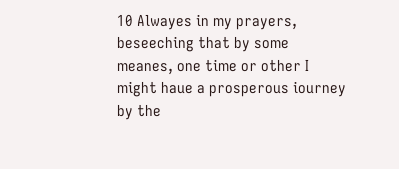10 Alwayes in my prayers, beseeching that by some meanes, one time or other I might haue a prosperous iourney by the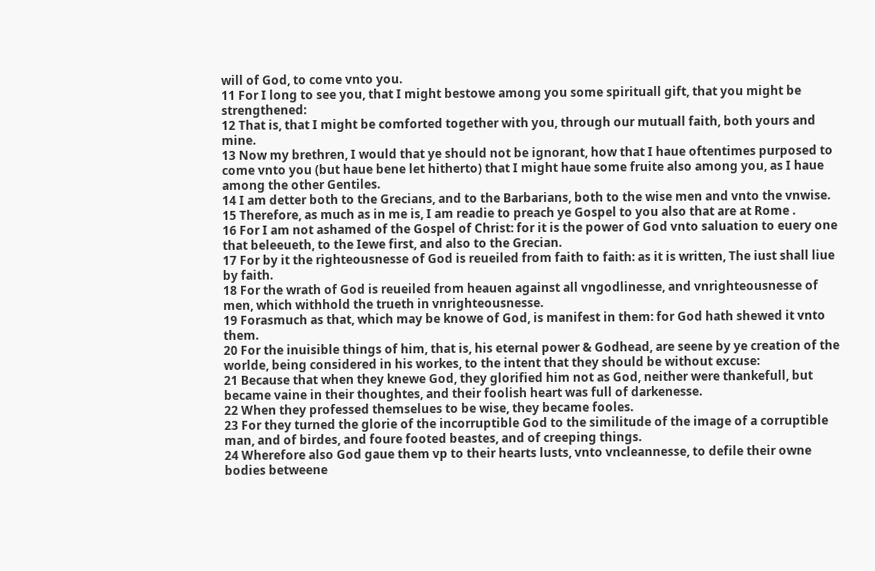will of God, to come vnto you.
11 For I long to see you, that I might bestowe among you some spirituall gift, that you might be strengthened:
12 That is, that I might be comforted together with you, through our mutuall faith, both yours and mine.
13 Now my brethren, I would that ye should not be ignorant, how that I haue oftentimes purposed to come vnto you (but haue bene let hitherto) that I might haue some fruite also among you, as I haue among the other Gentiles.
14 I am detter both to the Grecians, and to the Barbarians, both to the wise men and vnto the vnwise.
15 Therefore, as much as in me is, I am readie to preach ye Gospel to you also that are at Rome .
16 For I am not ashamed of the Gospel of Christ: for it is the power of God vnto saluation to euery one that beleeueth, to the Iewe first, and also to the Grecian.
17 For by it the righteousnesse of God is reueiled from faith to faith: as it is written, The iust shall liue by faith.
18 For the wrath of God is reueiled from heauen against all vngodlinesse, and vnrighteousnesse of men, which withhold the trueth in vnrighteousnesse.
19 Forasmuch as that, which may be knowe of God, is manifest in them: for God hath shewed it vnto them.
20 For the inuisible things of him, that is, his eternal power & Godhead, are seene by ye creation of the worlde, being considered in his workes, to the intent that they should be without excuse:
21 Because that when they knewe God, they glorified him not as God, neither were thankefull, but became vaine in their thoughtes, and their foolish heart was full of darkenesse.
22 When they professed themselues to be wise, they became fooles.
23 For they turned the glorie of the incorruptible God to the similitude of the image of a corruptible man, and of birdes, and foure footed beastes, and of creeping things.
24 Wherefore also God gaue them vp to their hearts lusts, vnto vncleannesse, to defile their owne bodies betweene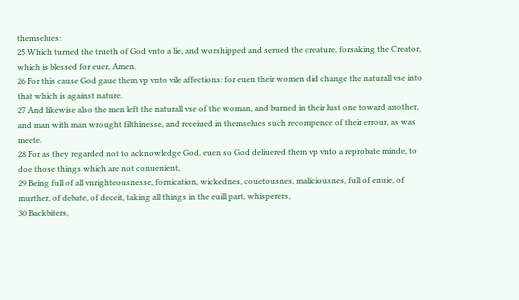themselues:
25 Which turned the trueth of God vnto a lie, and worshipped and serued the creature, forsaking the Creator, which is blessed for euer, Amen.
26 For this cause God gaue them vp vnto vile affections: for euen their women did change the naturall vse into that which is against nature.
27 And likewise also the men left the naturall vse of the woman, and burned in their lust one toward another, and man with man wrought filthinesse, and receiued in themselues such recompence of their errour, as was meete.
28 For as they regarded not to acknowledge God, euen so God deliuered them vp vnto a reprobate minde, to doe those things which are not conuenient,
29 Being full of all vnrighteousnesse, fornication, wickednes, couetousnes, maliciousnes, full of enuie, of murther, of debate, of deceit, taking all things in the euill part, whisperers,
30 Backbiters,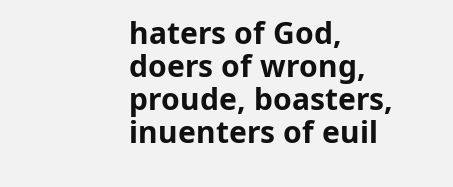haters of God, doers of wrong, proude, boasters, inuenters of euil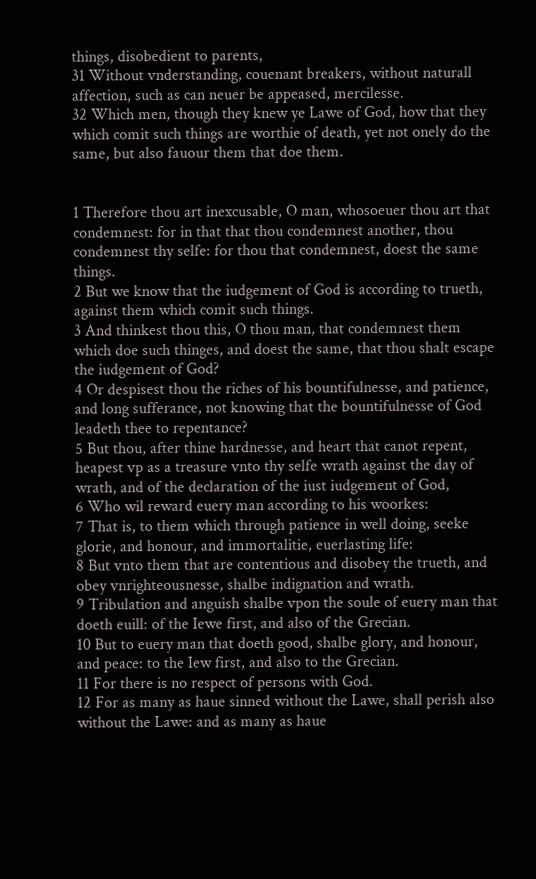things, disobedient to parents,
31 Without vnderstanding, couenant breakers, without naturall affection, such as can neuer be appeased, mercilesse.
32 Which men, though they knew ye Lawe of God, how that they which comit such things are worthie of death, yet not onely do the same, but also fauour them that doe them.


1 Therefore thou art inexcusable, O man, whosoeuer thou art that condemnest: for in that that thou condemnest another, thou condemnest thy selfe: for thou that condemnest, doest the same things.
2 But we know that the iudgement of God is according to trueth, against them which comit such things.
3 And thinkest thou this, O thou man, that condemnest them which doe such thinges, and doest the same, that thou shalt escape the iudgement of God?
4 Or despisest thou the riches of his bountifulnesse, and patience, and long sufferance, not knowing that the bountifulnesse of God leadeth thee to repentance?
5 But thou, after thine hardnesse, and heart that canot repent, heapest vp as a treasure vnto thy selfe wrath against the day of wrath, and of the declaration of the iust iudgement of God,
6 Who wil reward euery man according to his woorkes:
7 That is, to them which through patience in well doing, seeke glorie, and honour, and immortalitie, euerlasting life:
8 But vnto them that are contentious and disobey the trueth, and obey vnrighteousnesse, shalbe indignation and wrath.
9 Tribulation and anguish shalbe vpon the soule of euery man that doeth euill: of the Iewe first, and also of the Grecian.
10 But to euery man that doeth good, shalbe glory, and honour, and peace: to the Iew first, and also to the Grecian.
11 For there is no respect of persons with God.
12 For as many as haue sinned without the Lawe, shall perish also without the Lawe: and as many as haue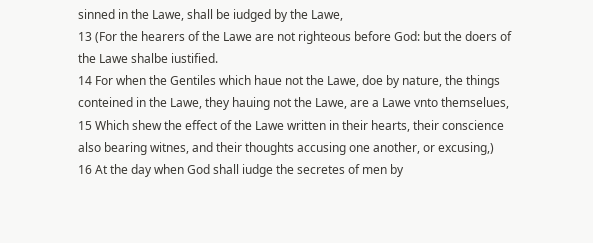sinned in the Lawe, shall be iudged by the Lawe,
13 (For the hearers of the Lawe are not righteous before God: but the doers of the Lawe shalbe iustified.
14 For when the Gentiles which haue not the Lawe, doe by nature, the things conteined in the Lawe, they hauing not the Lawe, are a Lawe vnto themselues,
15 Which shew the effect of the Lawe written in their hearts, their conscience also bearing witnes, and their thoughts accusing one another, or excusing,)
16 At the day when God shall iudge the secretes of men by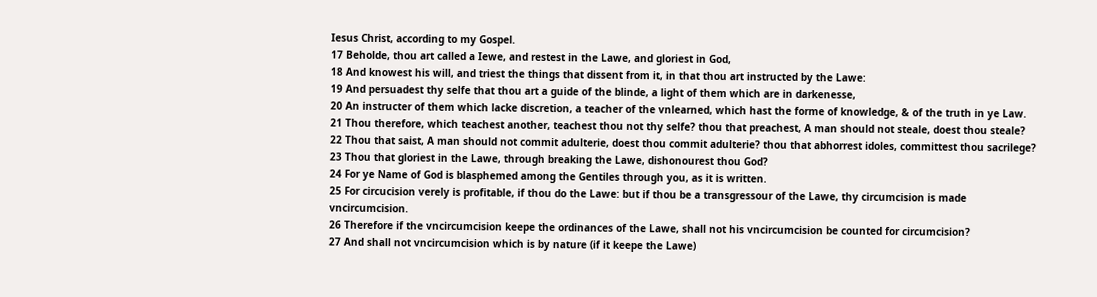Iesus Christ, according to my Gospel.
17 Beholde, thou art called a Iewe, and restest in the Lawe, and gloriest in God,
18 And knowest his will, and triest the things that dissent from it, in that thou art instructed by the Lawe:
19 And persuadest thy selfe that thou art a guide of the blinde, a light of them which are in darkenesse,
20 An instructer of them which lacke discretion, a teacher of the vnlearned, which hast the forme of knowledge, & of the truth in ye Law.
21 Thou therefore, which teachest another, teachest thou not thy selfe? thou that preachest, A man should not steale, doest thou steale?
22 Thou that saist, A man should not commit adulterie, doest thou commit adulterie? thou that abhorrest idoles, committest thou sacrilege?
23 Thou that gloriest in the Lawe, through breaking the Lawe, dishonourest thou God?
24 For ye Name of God is blasphemed among the Gentiles through you, as it is written.
25 For circucision verely is profitable, if thou do the Lawe: but if thou be a transgressour of the Lawe, thy circumcision is made vncircumcision.
26 Therefore if the vncircumcision keepe the ordinances of the Lawe, shall not his vncircumcision be counted for circumcision?
27 And shall not vncircumcision which is by nature (if it keepe the Lawe)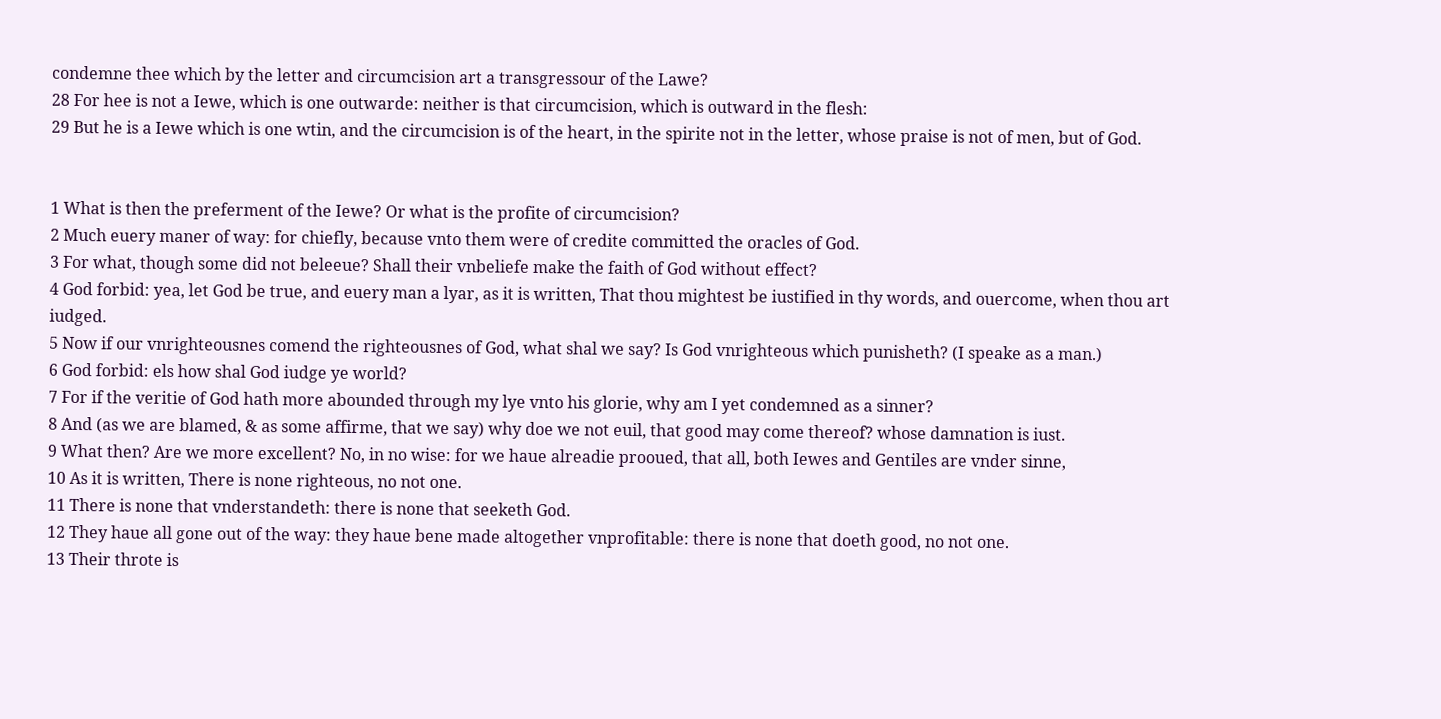condemne thee which by the letter and circumcision art a transgressour of the Lawe?
28 For hee is not a Iewe, which is one outwarde: neither is that circumcision, which is outward in the flesh:
29 But he is a Iewe which is one wtin, and the circumcision is of the heart, in the spirite not in the letter, whose praise is not of men, but of God.


1 What is then the preferment of the Iewe? Or what is the profite of circumcision?
2 Much euery maner of way: for chiefly, because vnto them were of credite committed the oracles of God.
3 For what, though some did not beleeue? Shall their vnbeliefe make the faith of God without effect?
4 God forbid: yea, let God be true, and euery man a lyar, as it is written, That thou mightest be iustified in thy words, and ouercome, when thou art iudged.
5 Now if our vnrighteousnes comend the righteousnes of God, what shal we say? Is God vnrighteous which punisheth? (I speake as a man.)
6 God forbid: els how shal God iudge ye world?
7 For if the veritie of God hath more abounded through my lye vnto his glorie, why am I yet condemned as a sinner?
8 And (as we are blamed, & as some affirme, that we say) why doe we not euil, that good may come thereof? whose damnation is iust.
9 What then? Are we more excellent? No, in no wise: for we haue alreadie prooued, that all, both Iewes and Gentiles are vnder sinne,
10 As it is written, There is none righteous, no not one.
11 There is none that vnderstandeth: there is none that seeketh God.
12 They haue all gone out of the way: they haue bene made altogether vnprofitable: there is none that doeth good, no not one.
13 Their throte is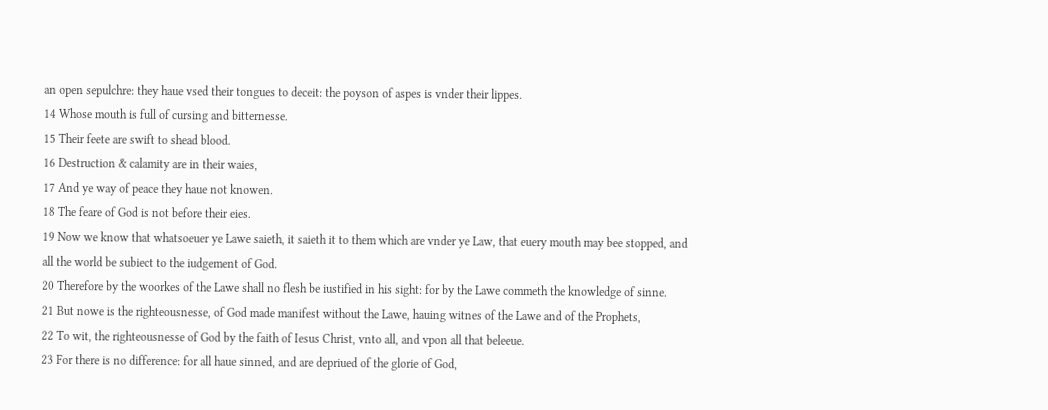an open sepulchre: they haue vsed their tongues to deceit: the poyson of aspes is vnder their lippes.
14 Whose mouth is full of cursing and bitternesse.
15 Their feete are swift to shead blood.
16 Destruction & calamity are in their waies,
17 And ye way of peace they haue not knowen.
18 The feare of God is not before their eies.
19 Now we know that whatsoeuer ye Lawe saieth, it saieth it to them which are vnder ye Law, that euery mouth may bee stopped, and all the world be subiect to the iudgement of God.
20 Therefore by the woorkes of the Lawe shall no flesh be iustified in his sight: for by the Lawe commeth the knowledge of sinne.
21 But nowe is the righteousnesse, of God made manifest without the Lawe, hauing witnes of the Lawe and of the Prophets,
22 To wit, the righteousnesse of God by the faith of Iesus Christ, vnto all, and vpon all that beleeue.
23 For there is no difference: for all haue sinned, and are depriued of the glorie of God,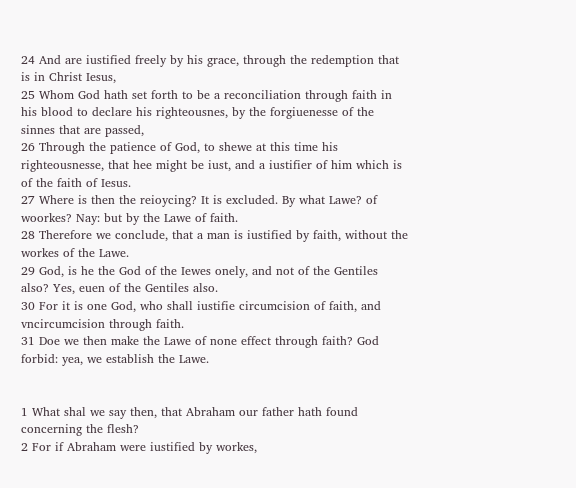24 And are iustified freely by his grace, through the redemption that is in Christ Iesus,
25 Whom God hath set forth to be a reconciliation through faith in his blood to declare his righteousnes, by the forgiuenesse of the sinnes that are passed,
26 Through the patience of God, to shewe at this time his righteousnesse, that hee might be iust, and a iustifier of him which is of the faith of Iesus.
27 Where is then the reioycing? It is excluded. By what Lawe? of woorkes? Nay: but by the Lawe of faith.
28 Therefore we conclude, that a man is iustified by faith, without the workes of the Lawe.
29 God, is he the God of the Iewes onely, and not of the Gentiles also? Yes, euen of the Gentiles also.
30 For it is one God, who shall iustifie circumcision of faith, and vncircumcision through faith.
31 Doe we then make the Lawe of none effect through faith? God forbid: yea, we establish the Lawe.


1 What shal we say then, that Abraham our father hath found concerning the flesh?
2 For if Abraham were iustified by workes,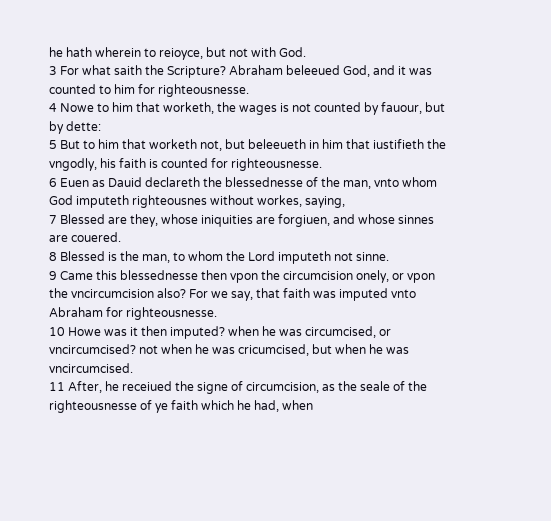he hath wherein to reioyce, but not with God.
3 For what saith the Scripture? Abraham beleeued God, and it was counted to him for righteousnesse.
4 Nowe to him that worketh, the wages is not counted by fauour, but by dette:
5 But to him that worketh not, but beleeueth in him that iustifieth the vngodly, his faith is counted for righteousnesse.
6 Euen as Dauid declareth the blessednesse of the man, vnto whom God imputeth righteousnes without workes, saying,
7 Blessed are they, whose iniquities are forgiuen, and whose sinnes are couered.
8 Blessed is the man, to whom the Lord imputeth not sinne.
9 Came this blessednesse then vpon the circumcision onely, or vpon the vncircumcision also? For we say, that faith was imputed vnto Abraham for righteousnesse.
10 Howe was it then imputed? when he was circumcised, or vncircumcised? not when he was cricumcised, but when he was vncircumcised.
11 After, he receiued the signe of circumcision, as the seale of the righteousnesse of ye faith which he had, when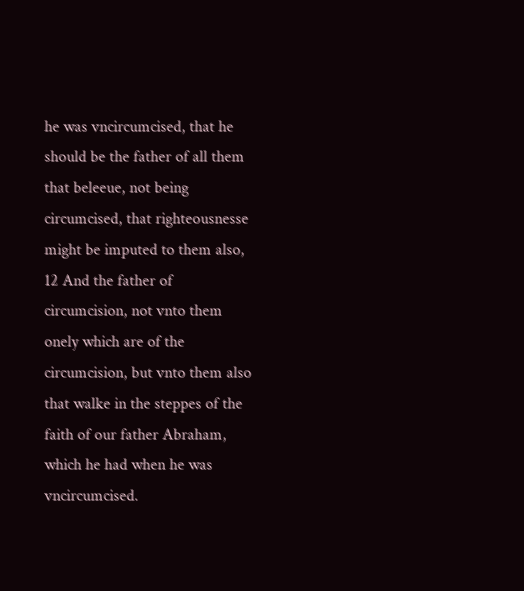he was vncircumcised, that he should be the father of all them that beleeue, not being circumcised, that righteousnesse might be imputed to them also,
12 And the father of circumcision, not vnto them onely which are of the circumcision, but vnto them also that walke in the steppes of the faith of our father Abraham, which he had when he was vncircumcised.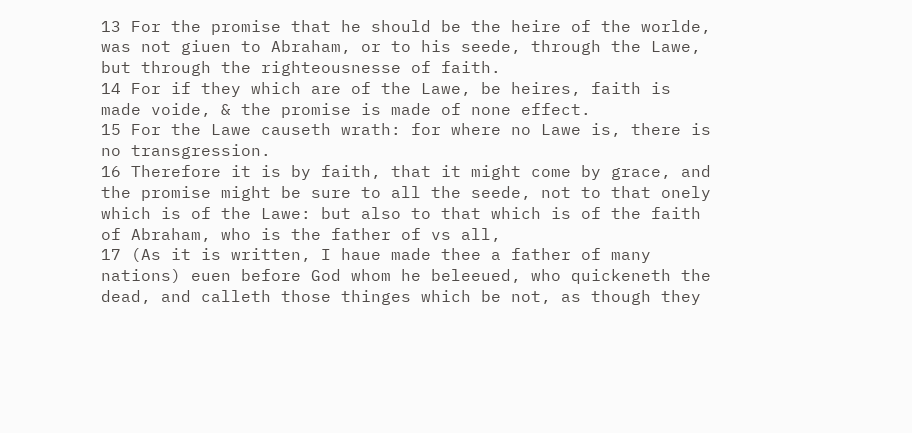13 For the promise that he should be the heire of the worlde, was not giuen to Abraham, or to his seede, through the Lawe, but through the righteousnesse of faith.
14 For if they which are of the Lawe, be heires, faith is made voide, & the promise is made of none effect.
15 For the Lawe causeth wrath: for where no Lawe is, there is no transgression.
16 Therefore it is by faith, that it might come by grace, and the promise might be sure to all the seede, not to that onely which is of the Lawe: but also to that which is of the faith of Abraham, who is the father of vs all,
17 (As it is written, I haue made thee a father of many nations) euen before God whom he beleeued, who quickeneth the dead, and calleth those thinges which be not, as though they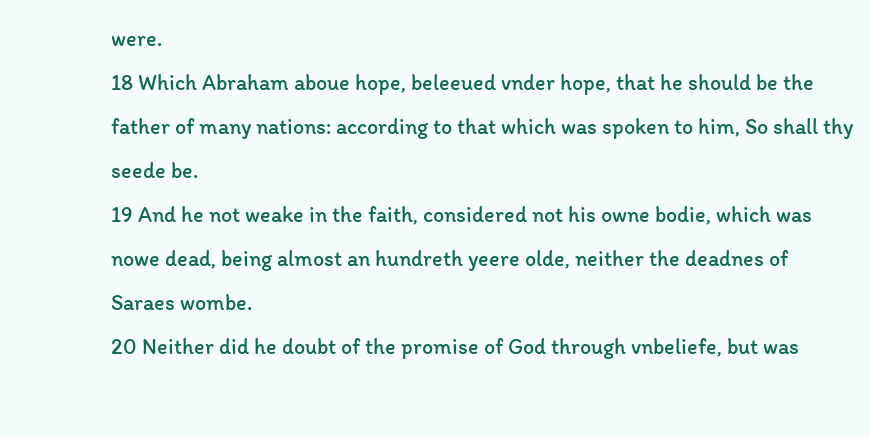were.
18 Which Abraham aboue hope, beleeued vnder hope, that he should be the father of many nations: according to that which was spoken to him, So shall thy seede be.
19 And he not weake in the faith, considered not his owne bodie, which was nowe dead, being almost an hundreth yeere olde, neither the deadnes of Saraes wombe.
20 Neither did he doubt of the promise of God through vnbeliefe, but was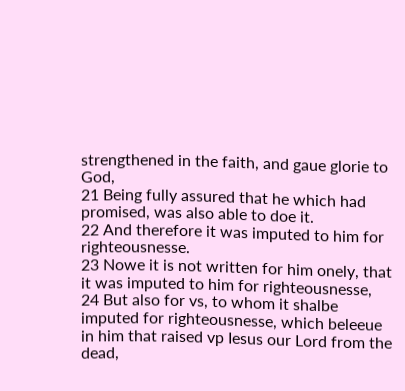strengthened in the faith, and gaue glorie to God,
21 Being fully assured that he which had promised, was also able to doe it.
22 And therefore it was imputed to him for righteousnesse.
23 Nowe it is not written for him onely, that it was imputed to him for righteousnesse,
24 But also for vs, to whom it shalbe imputed for righteousnesse, which beleeue in him that raised vp Iesus our Lord from the dead,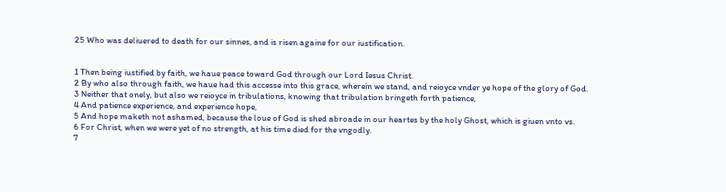25 Who was deliuered to death for our sinnes, and is risen againe for our iustification.


1 Then being iustified by faith, we haue peace toward God through our Lord Iesus Christ.
2 By who also through faith, we haue had this accesse into this grace, wherein we stand, and reioyce vnder ye hope of the glory of God.
3 Neither that onely, but also we reioyce in tribulations, knowing that tribulation bringeth forth patience,
4 And patience experience, and experience hope,
5 And hope maketh not ashamed, because the loue of God is shed abroade in our heartes by the holy Ghost, which is giuen vnto vs.
6 For Christ, when we were yet of no strength, at his time died for the vngodly.
7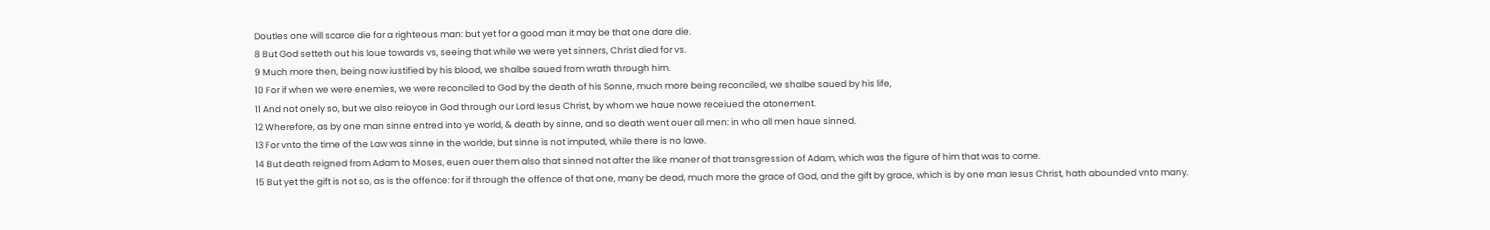Doutles one will scarce die for a righteous man: but yet for a good man it may be that one dare die.
8 But God setteth out his loue towards vs, seeing that while we were yet sinners, Christ died for vs.
9 Much more then, being now iustified by his blood, we shalbe saued from wrath through him.
10 For if when we were enemies, we were reconciled to God by the death of his Sonne, much more being reconciled, we shalbe saued by his life,
11 And not onely so, but we also reioyce in God through our Lord Iesus Christ, by whom we haue nowe receiued the atonement.
12 Wherefore, as by one man sinne entred into ye world, & death by sinne, and so death went ouer all men: in who all men haue sinned.
13 For vnto the time of the Law was sinne in the worlde, but sinne is not imputed, while there is no lawe.
14 But death reigned from Adam to Moses, euen ouer them also that sinned not after the like maner of that transgression of Adam, which was the figure of him that was to come.
15 But yet the gift is not so, as is the offence: for if through the offence of that one, many be dead, much more the grace of God, and the gift by grace, which is by one man Iesus Christ, hath abounded vnto many.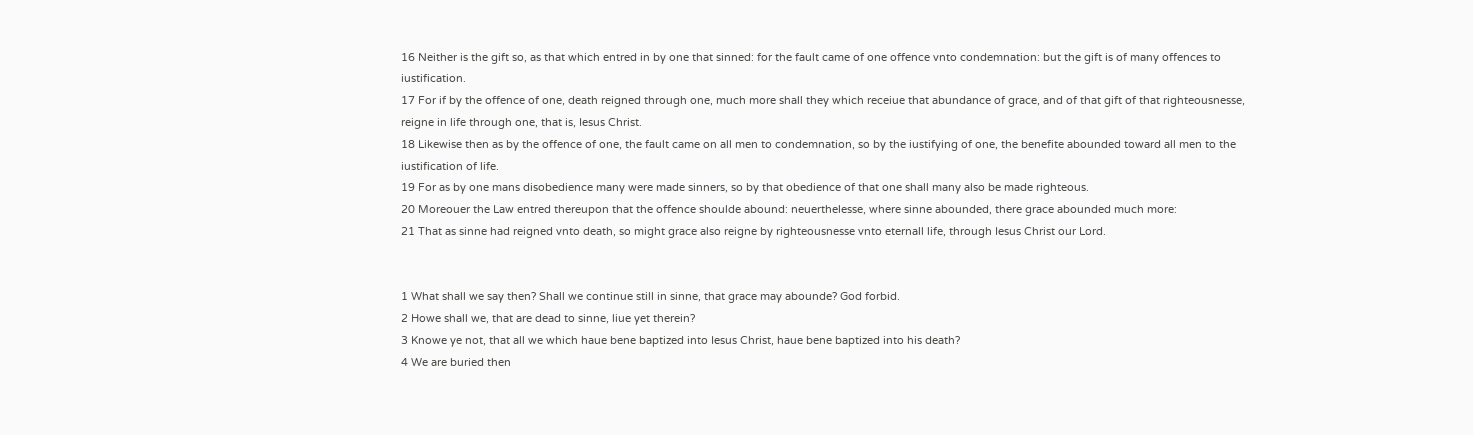16 Neither is the gift so, as that which entred in by one that sinned: for the fault came of one offence vnto condemnation: but the gift is of many offences to iustification.
17 For if by the offence of one, death reigned through one, much more shall they which receiue that abundance of grace, and of that gift of that righteousnesse, reigne in life through one, that is, Iesus Christ.
18 Likewise then as by the offence of one, the fault came on all men to condemnation, so by the iustifying of one, the benefite abounded toward all men to the iustification of life.
19 For as by one mans disobedience many were made sinners, so by that obedience of that one shall many also be made righteous.
20 Moreouer the Law entred thereupon that the offence shoulde abound: neuerthelesse, where sinne abounded, there grace abounded much more:
21 That as sinne had reigned vnto death, so might grace also reigne by righteousnesse vnto eternall life, through Iesus Christ our Lord.


1 What shall we say then? Shall we continue still in sinne, that grace may abounde? God forbid.
2 Howe shall we, that are dead to sinne, liue yet therein?
3 Knowe ye not, that all we which haue bene baptized into Iesus Christ, haue bene baptized into his death?
4 We are buried then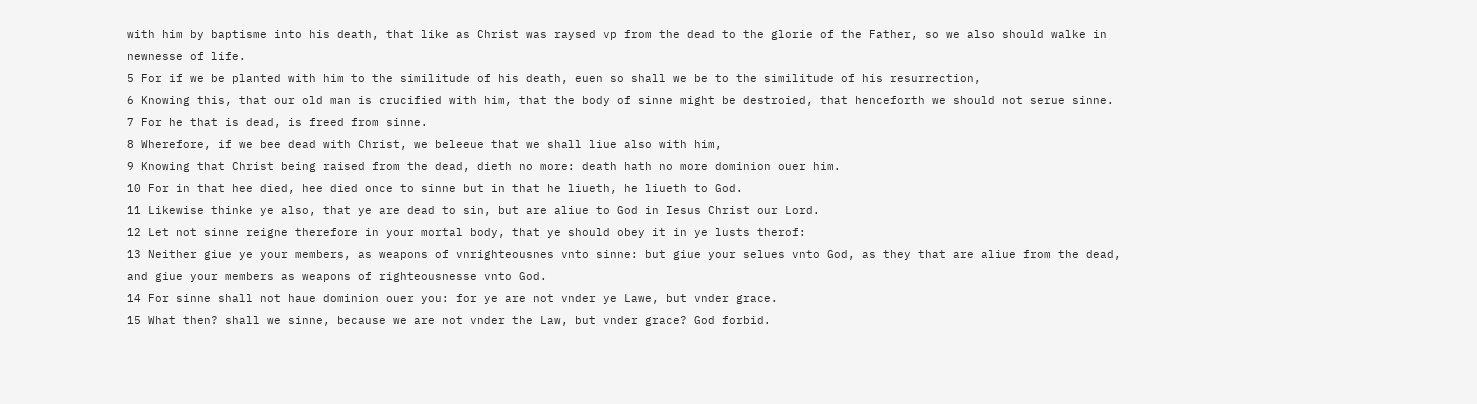with him by baptisme into his death, that like as Christ was raysed vp from the dead to the glorie of the Father, so we also should walke in newnesse of life.
5 For if we be planted with him to the similitude of his death, euen so shall we be to the similitude of his resurrection,
6 Knowing this, that our old man is crucified with him, that the body of sinne might be destroied, that henceforth we should not serue sinne.
7 For he that is dead, is freed from sinne.
8 Wherefore, if we bee dead with Christ, we beleeue that we shall liue also with him,
9 Knowing that Christ being raised from the dead, dieth no more: death hath no more dominion ouer him.
10 For in that hee died, hee died once to sinne but in that he liueth, he liueth to God.
11 Likewise thinke ye also, that ye are dead to sin, but are aliue to God in Iesus Christ our Lord.
12 Let not sinne reigne therefore in your mortal body, that ye should obey it in ye lusts therof:
13 Neither giue ye your members, as weapons of vnrighteousnes vnto sinne: but giue your selues vnto God, as they that are aliue from the dead, and giue your members as weapons of righteousnesse vnto God.
14 For sinne shall not haue dominion ouer you: for ye are not vnder ye Lawe, but vnder grace.
15 What then? shall we sinne, because we are not vnder the Law, but vnder grace? God forbid.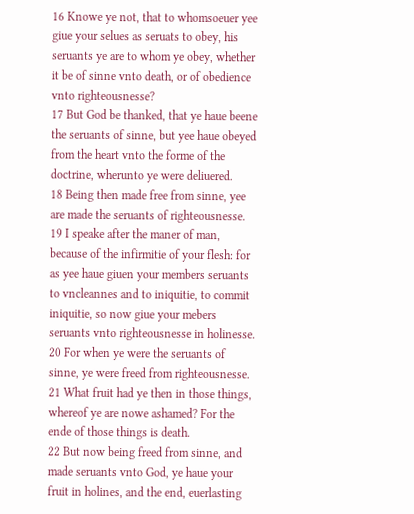16 Knowe ye not, that to whomsoeuer yee giue your selues as seruats to obey, his seruants ye are to whom ye obey, whether it be of sinne vnto death, or of obedience vnto righteousnesse?
17 But God be thanked, that ye haue beene the seruants of sinne, but yee haue obeyed from the heart vnto the forme of the doctrine, wherunto ye were deliuered.
18 Being then made free from sinne, yee are made the seruants of righteousnesse.
19 I speake after the maner of man, because of the infirmitie of your flesh: for as yee haue giuen your members seruants to vncleannes and to iniquitie, to commit iniquitie, so now giue your mebers seruants vnto righteousnesse in holinesse.
20 For when ye were the seruants of sinne, ye were freed from righteousnesse.
21 What fruit had ye then in those things, whereof ye are nowe ashamed? For the ende of those things is death.
22 But now being freed from sinne, and made seruants vnto God, ye haue your fruit in holines, and the end, euerlasting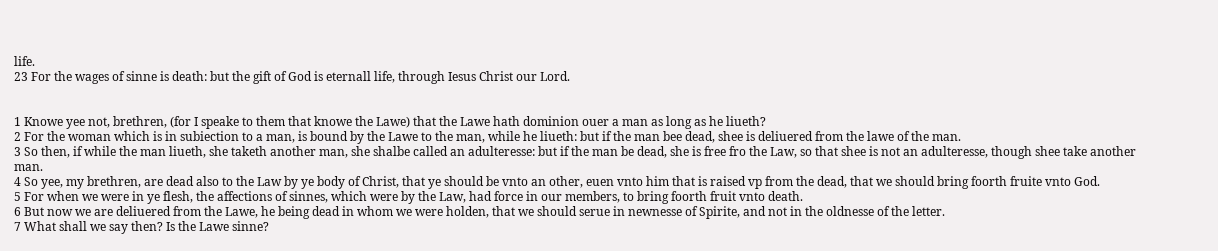life.
23 For the wages of sinne is death: but the gift of God is eternall life, through Iesus Christ our Lord.


1 Knowe yee not, brethren, (for I speake to them that knowe the Lawe) that the Lawe hath dominion ouer a man as long as he liueth?
2 For the woman which is in subiection to a man, is bound by the Lawe to the man, while he liueth: but if the man bee dead, shee is deliuered from the lawe of the man.
3 So then, if while the man liueth, she taketh another man, she shalbe called an adulteresse: but if the man be dead, she is free fro the Law, so that shee is not an adulteresse, though shee take another man.
4 So yee, my brethren, are dead also to the Law by ye body of Christ, that ye should be vnto an other, euen vnto him that is raised vp from the dead, that we should bring foorth fruite vnto God.
5 For when we were in ye flesh, the affections of sinnes, which were by the Law, had force in our members, to bring foorth fruit vnto death.
6 But now we are deliuered from the Lawe, he being dead in whom we were holden, that we should serue in newnesse of Spirite, and not in the oldnesse of the letter.
7 What shall we say then? Is the Lawe sinne?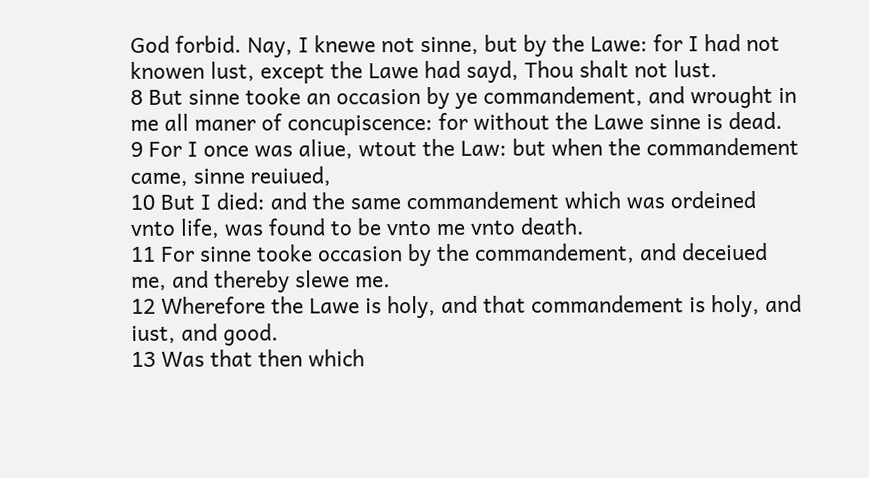God forbid. Nay, I knewe not sinne, but by the Lawe: for I had not knowen lust, except the Lawe had sayd, Thou shalt not lust.
8 But sinne tooke an occasion by ye commandement, and wrought in me all maner of concupiscence: for without the Lawe sinne is dead.
9 For I once was aliue, wtout the Law: but when the commandement came, sinne reuiued,
10 But I died: and the same commandement which was ordeined vnto life, was found to be vnto me vnto death.
11 For sinne tooke occasion by the commandement, and deceiued me, and thereby slewe me.
12 Wherefore the Lawe is holy, and that commandement is holy, and iust, and good.
13 Was that then which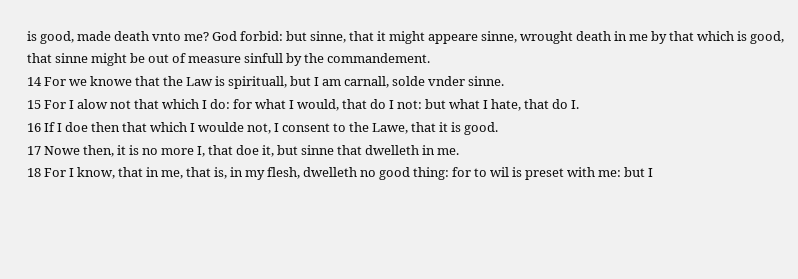is good, made death vnto me? God forbid: but sinne, that it might appeare sinne, wrought death in me by that which is good, that sinne might be out of measure sinfull by the commandement.
14 For we knowe that the Law is spirituall, but I am carnall, solde vnder sinne.
15 For I alow not that which I do: for what I would, that do I not: but what I hate, that do I.
16 If I doe then that which I woulde not, I consent to the Lawe, that it is good.
17 Nowe then, it is no more I, that doe it, but sinne that dwelleth in me.
18 For I know, that in me, that is, in my flesh, dwelleth no good thing: for to wil is preset with me: but I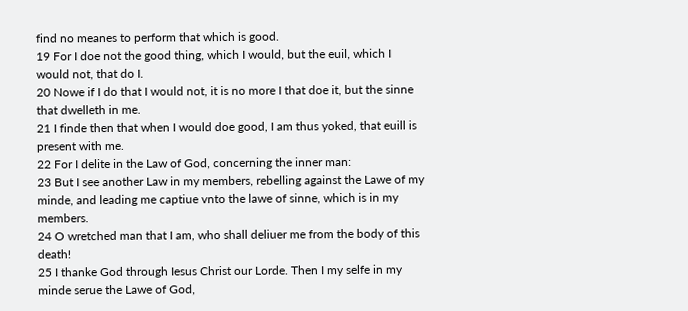find no meanes to perform that which is good.
19 For I doe not the good thing, which I would, but the euil, which I would not, that do I.
20 Nowe if I do that I would not, it is no more I that doe it, but the sinne that dwelleth in me.
21 I finde then that when I would doe good, I am thus yoked, that euill is present with me.
22 For I delite in the Law of God, concerning the inner man:
23 But I see another Law in my members, rebelling against the Lawe of my minde, and leading me captiue vnto the lawe of sinne, which is in my members.
24 O wretched man that I am, who shall deliuer me from the body of this death!
25 I thanke God through Iesus Christ our Lorde. Then I my selfe in my minde serue the Lawe of God,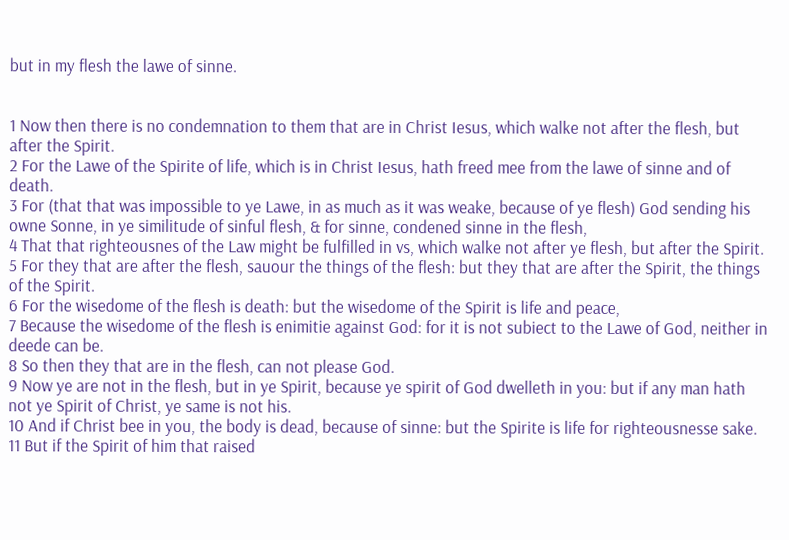but in my flesh the lawe of sinne.


1 Now then there is no condemnation to them that are in Christ Iesus, which walke not after the flesh, but after the Spirit.
2 For the Lawe of the Spirite of life, which is in Christ Iesus, hath freed mee from the lawe of sinne and of death.
3 For (that that was impossible to ye Lawe, in as much as it was weake, because of ye flesh) God sending his owne Sonne, in ye similitude of sinful flesh, & for sinne, condened sinne in the flesh,
4 That that righteousnes of the Law might be fulfilled in vs, which walke not after ye flesh, but after the Spirit.
5 For they that are after the flesh, sauour the things of the flesh: but they that are after the Spirit, the things of the Spirit.
6 For the wisedome of the flesh is death: but the wisedome of the Spirit is life and peace,
7 Because the wisedome of the flesh is enimitie against God: for it is not subiect to the Lawe of God, neither in deede can be.
8 So then they that are in the flesh, can not please God.
9 Now ye are not in the flesh, but in ye Spirit, because ye spirit of God dwelleth in you: but if any man hath not ye Spirit of Christ, ye same is not his.
10 And if Christ bee in you, the body is dead, because of sinne: but the Spirite is life for righteousnesse sake.
11 But if the Spirit of him that raised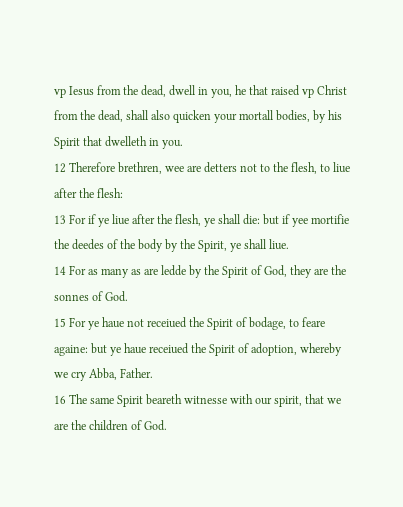vp Iesus from the dead, dwell in you, he that raised vp Christ from the dead, shall also quicken your mortall bodies, by his Spirit that dwelleth in you.
12 Therefore brethren, wee are detters not to the flesh, to liue after the flesh:
13 For if ye liue after the flesh, ye shall die: but if yee mortifie the deedes of the body by the Spirit, ye shall liue.
14 For as many as are ledde by the Spirit of God, they are the sonnes of God.
15 For ye haue not receiued the Spirit of bodage, to feare againe: but ye haue receiued the Spirit of adoption, whereby we cry Abba, Father.
16 The same Spirit beareth witnesse with our spirit, that we are the children of God.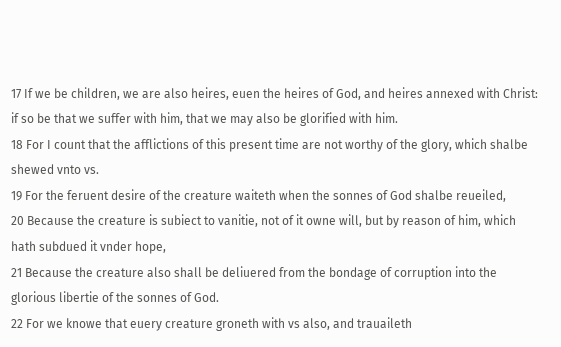17 If we be children, we are also heires, euen the heires of God, and heires annexed with Christ: if so be that we suffer with him, that we may also be glorified with him.
18 For I count that the afflictions of this present time are not worthy of the glory, which shalbe shewed vnto vs.
19 For the feruent desire of the creature waiteth when the sonnes of God shalbe reueiled,
20 Because the creature is subiect to vanitie, not of it owne will, but by reason of him, which hath subdued it vnder hope,
21 Because the creature also shall be deliuered from the bondage of corruption into the glorious libertie of the sonnes of God.
22 For we knowe that euery creature groneth with vs also, and trauaileth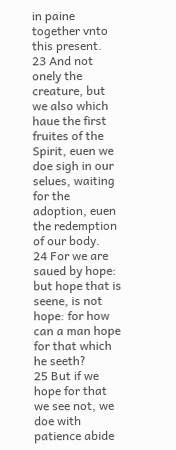in paine together vnto this present.
23 And not onely the creature, but we also which haue the first fruites of the Spirit, euen we doe sigh in our selues, waiting for the adoption, euen the redemption of our body.
24 For we are saued by hope: but hope that is seene, is not hope: for how can a man hope for that which he seeth?
25 But if we hope for that we see not, we doe with patience abide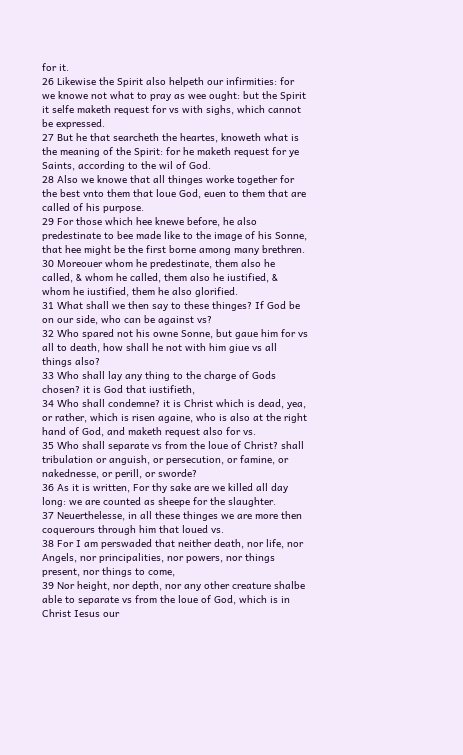for it.
26 Likewise the Spirit also helpeth our infirmities: for we knowe not what to pray as wee ought: but the Spirit it selfe maketh request for vs with sighs, which cannot be expressed.
27 But he that searcheth the heartes, knoweth what is the meaning of the Spirit: for he maketh request for ye Saints, according to the wil of God.
28 Also we knowe that all thinges worke together for the best vnto them that loue God, euen to them that are called of his purpose.
29 For those which hee knewe before, he also predestinate to bee made like to the image of his Sonne, that hee might be the first borne among many brethren.
30 Moreouer whom he predestinate, them also he called, & whom he called, them also he iustified, & whom he iustified, them he also glorified.
31 What shall we then say to these thinges? If God be on our side, who can be against vs?
32 Who spared not his owne Sonne, but gaue him for vs all to death, how shall he not with him giue vs all things also?
33 Who shall lay any thing to the charge of Gods chosen? it is God that iustifieth,
34 Who shall condemne? it is Christ which is dead, yea, or rather, which is risen againe, who is also at the right hand of God, and maketh request also for vs.
35 Who shall separate vs from the loue of Christ? shall tribulation or anguish, or persecution, or famine, or nakednesse, or perill, or sworde?
36 As it is written, For thy sake are we killed all day long: we are counted as sheepe for the slaughter.
37 Neuerthelesse, in all these thinges we are more then coquerours through him that loued vs.
38 For I am perswaded that neither death, nor life, nor Angels, nor principalities, nor powers, nor things present, nor things to come,
39 Nor height, nor depth, nor any other creature shalbe able to separate vs from the loue of God, which is in Christ Iesus our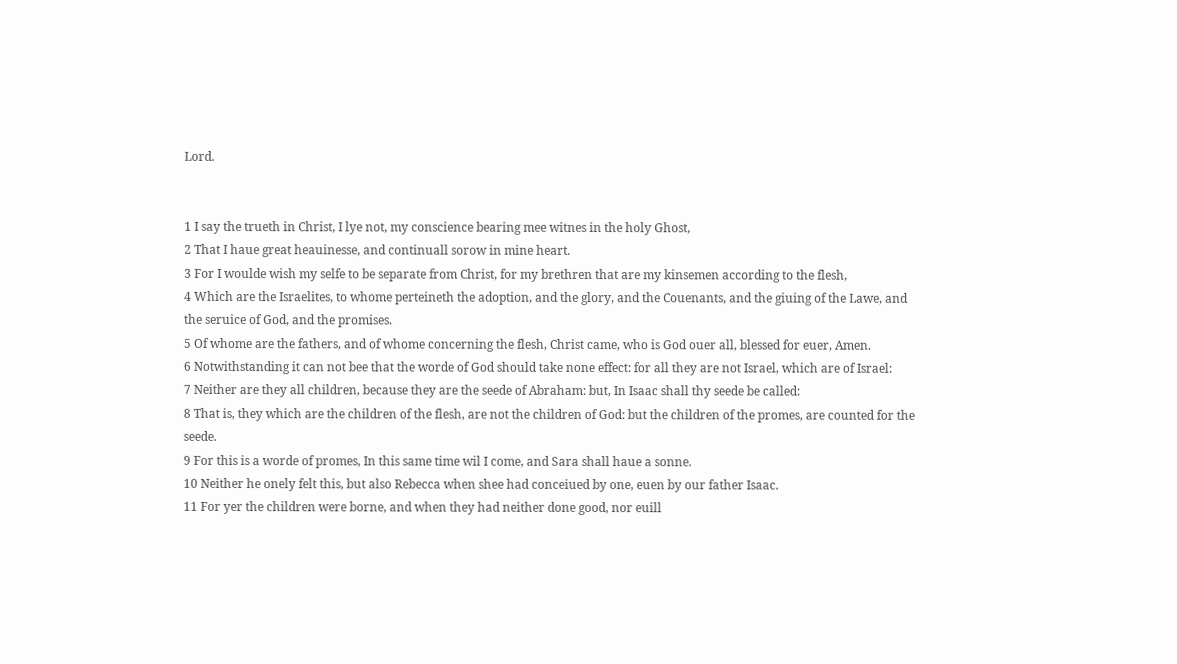Lord.


1 I say the trueth in Christ, I lye not, my conscience bearing mee witnes in the holy Ghost,
2 That I haue great heauinesse, and continuall sorow in mine heart.
3 For I woulde wish my selfe to be separate from Christ, for my brethren that are my kinsemen according to the flesh,
4 Which are the Israelites, to whome perteineth the adoption, and the glory, and the Couenants, and the giuing of the Lawe, and the seruice of God, and the promises.
5 Of whome are the fathers, and of whome concerning the flesh, Christ came, who is God ouer all, blessed for euer, Amen.
6 Notwithstanding it can not bee that the worde of God should take none effect: for all they are not Israel, which are of Israel:
7 Neither are they all children, because they are the seede of Abraham: but, In Isaac shall thy seede be called:
8 That is, they which are the children of the flesh, are not the children of God: but the children of the promes, are counted for the seede.
9 For this is a worde of promes, In this same time wil I come, and Sara shall haue a sonne.
10 Neither he onely felt this, but also Rebecca when shee had conceiued by one, euen by our father Isaac.
11 For yer the children were borne, and when they had neither done good, nor euill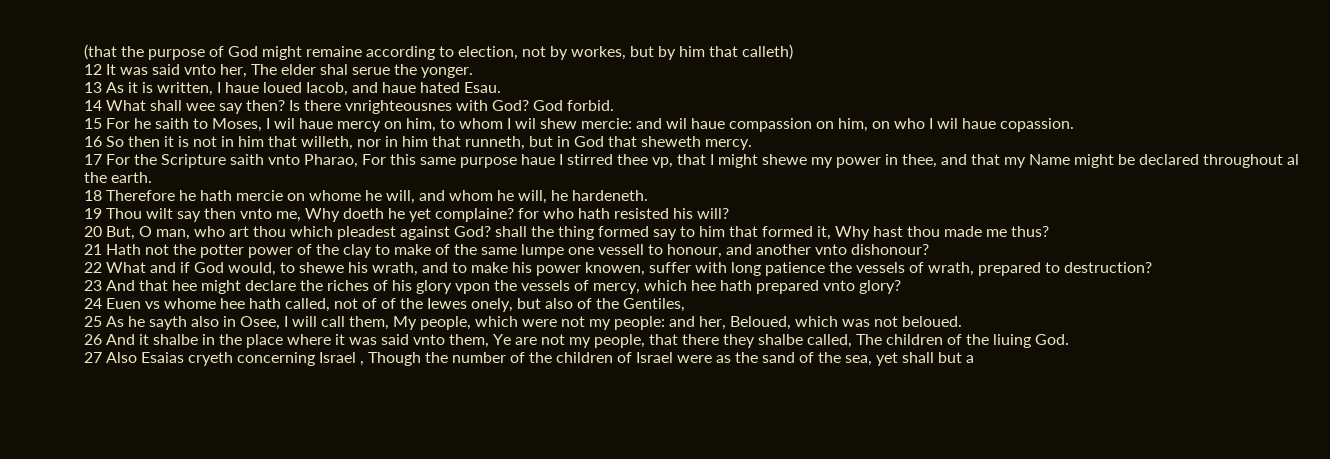(that the purpose of God might remaine according to election, not by workes, but by him that calleth)
12 It was said vnto her, The elder shal serue the yonger.
13 As it is written, I haue loued Iacob, and haue hated Esau.
14 What shall wee say then? Is there vnrighteousnes with God? God forbid.
15 For he saith to Moses, I wil haue mercy on him, to whom I wil shew mercie: and wil haue compassion on him, on who I wil haue copassion.
16 So then it is not in him that willeth, nor in him that runneth, but in God that sheweth mercy.
17 For the Scripture saith vnto Pharao, For this same purpose haue I stirred thee vp, that I might shewe my power in thee, and that my Name might be declared throughout al the earth.
18 Therefore he hath mercie on whome he will, and whom he will, he hardeneth.
19 Thou wilt say then vnto me, Why doeth he yet complaine? for who hath resisted his will?
20 But, O man, who art thou which pleadest against God? shall the thing formed say to him that formed it, Why hast thou made me thus?
21 Hath not the potter power of the clay to make of the same lumpe one vessell to honour, and another vnto dishonour?
22 What and if God would, to shewe his wrath, and to make his power knowen, suffer with long patience the vessels of wrath, prepared to destruction?
23 And that hee might declare the riches of his glory vpon the vessels of mercy, which hee hath prepared vnto glory?
24 Euen vs whome hee hath called, not of of the Iewes onely, but also of the Gentiles,
25 As he sayth also in Osee, I will call them, My people, which were not my people: and her, Beloued, which was not beloued.
26 And it shalbe in the place where it was said vnto them, Ye are not my people, that there they shalbe called, The children of the liuing God.
27 Also Esaias cryeth concerning Israel , Though the number of the children of Israel were as the sand of the sea, yet shall but a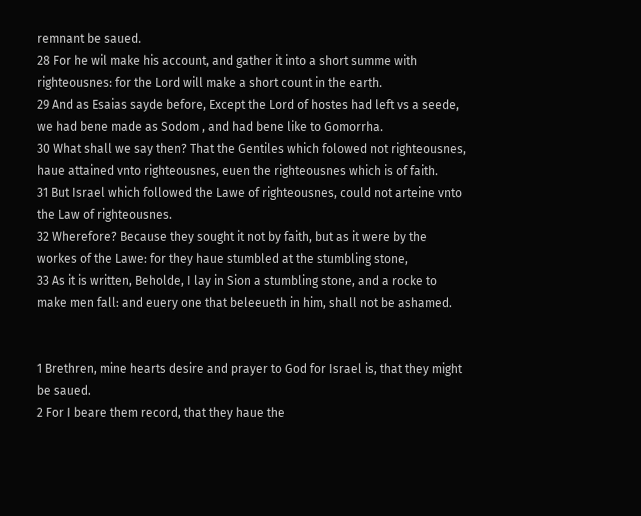remnant be saued.
28 For he wil make his account, and gather it into a short summe with righteousnes: for the Lord will make a short count in the earth.
29 And as Esaias sayde before, Except the Lord of hostes had left vs a seede, we had bene made as Sodom , and had bene like to Gomorrha.
30 What shall we say then? That the Gentiles which folowed not righteousnes, haue attained vnto righteousnes, euen the righteousnes which is of faith.
31 But Israel which followed the Lawe of righteousnes, could not arteine vnto the Law of righteousnes.
32 Wherefore? Because they sought it not by faith, but as it were by the workes of the Lawe: for they haue stumbled at the stumbling stone,
33 As it is written, Beholde, I lay in Sion a stumbling stone, and a rocke to make men fall: and euery one that beleeueth in him, shall not be ashamed.


1 Brethren, mine hearts desire and prayer to God for Israel is, that they might be saued.
2 For I beare them record, that they haue the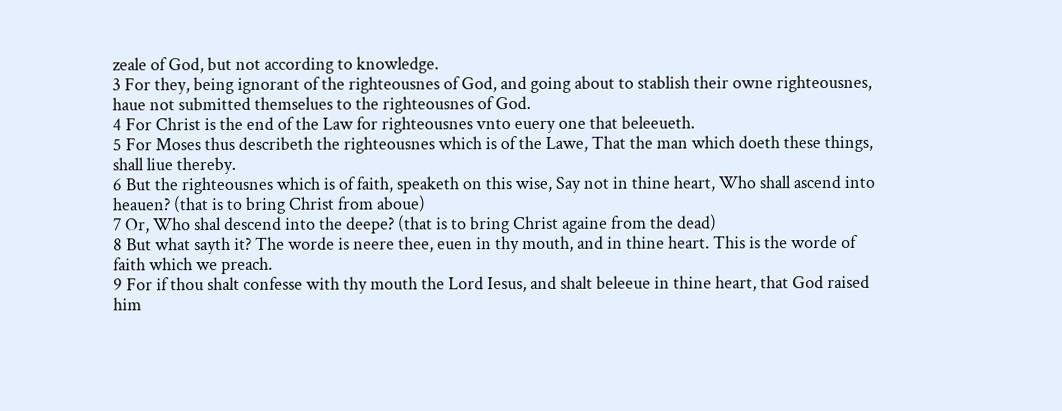zeale of God, but not according to knowledge.
3 For they, being ignorant of the righteousnes of God, and going about to stablish their owne righteousnes, haue not submitted themselues to the righteousnes of God.
4 For Christ is the end of the Law for righteousnes vnto euery one that beleeueth.
5 For Moses thus describeth the righteousnes which is of the Lawe, That the man which doeth these things, shall liue thereby.
6 But the righteousnes which is of faith, speaketh on this wise, Say not in thine heart, Who shall ascend into heauen? (that is to bring Christ from aboue)
7 Or, Who shal descend into the deepe? (that is to bring Christ againe from the dead)
8 But what sayth it? The worde is neere thee, euen in thy mouth, and in thine heart. This is the worde of faith which we preach.
9 For if thou shalt confesse with thy mouth the Lord Iesus, and shalt beleeue in thine heart, that God raised him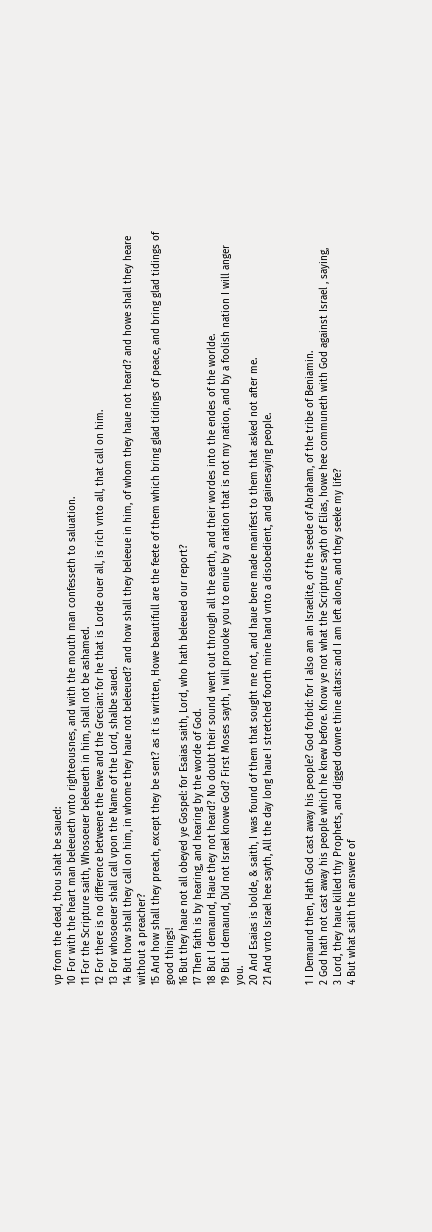vp from the dead, thou shalt be saued:
10 For with the heart man beleeueth vnto righteousnes, and with the mouth man confesseth to saluation.
11 For the Scripture saith, Whosoeuer beleeueth in him, shall not be ashamed.
12 For there is no difference betweene the Iewe and the Grecian: for he that is Lorde ouer all, is rich vnto all, that call on him.
13 For whosoeuer shall call vpon the Name of the Lord, shalbe saued.
14 But how shall they call on him, in whome they haue not beleeued? and how shall they beleeue in him, of whom they haue not heard? and howe shall they heare without a preacher?
15 And how shall they preach, except they be sent? as it is written, Howe beautifull are the feete of them which bring glad tidings of peace, and bring glad tidings of good things!
16 But they haue not all obeyed ye Gospel: for Esaias saith, Lord, who hath beleeued our report?
17 Then faith is by hearing, and hearing by the worde of God.
18 But I demaund, Haue they not heard? No doubt their sound went out through all the earth, and their wordes into the endes of the worlde.
19 But I demaund, Did not Israel knowe God? First Moses sayth, I will prouoke you to enuie by a nation that is not my nation, and by a foolish nation I will anger you.
20 And Esaias is bolde, & saith, I was found of them that sought me not, and haue bene made manifest to them that asked not after me.
21 And vnto Israel hee sayth, All the day long haue I stretched foorth mine hand vnto a disobedient, and gainesaying people.


1 I Demaund then, Hath God cast away his people? God forbid: for I also am an Israelite, of the seede of Abraham, of the tribe of Beniamin.
2 God hath not cast away his people which he knew before. Know ye not what the Scripture sayth of Elias, howe hee communeth with God against Israel , saying,
3 Lord, they haue killed thy Prophets, and digged downe thine altars: and I am left alone, and they seeke my life?
4 But what saith the answere of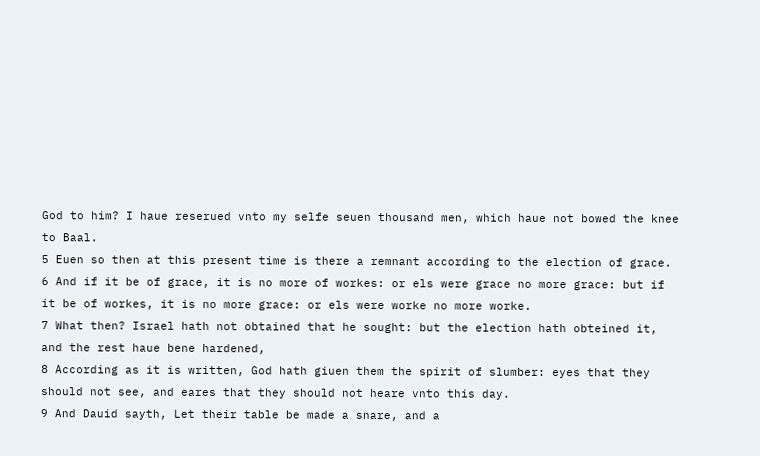God to him? I haue reserued vnto my selfe seuen thousand men, which haue not bowed the knee to Baal.
5 Euen so then at this present time is there a remnant according to the election of grace.
6 And if it be of grace, it is no more of workes: or els were grace no more grace: but if it be of workes, it is no more grace: or els were worke no more worke.
7 What then? Israel hath not obtained that he sought: but the election hath obteined it, and the rest haue bene hardened,
8 According as it is written, God hath giuen them the spirit of slumber: eyes that they should not see, and eares that they should not heare vnto this day.
9 And Dauid sayth, Let their table be made a snare, and a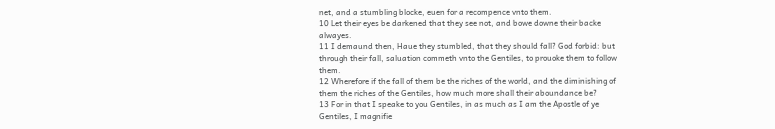net, and a stumbling blocke, euen for a recompence vnto them.
10 Let their eyes be darkened that they see not, and bowe downe their backe alwayes.
11 I demaund then, Haue they stumbled, that they should fall? God forbid: but through their fall, saluation commeth vnto the Gentiles, to prouoke them to follow them.
12 Wherefore if the fall of them be the riches of the world, and the diminishing of them the riches of the Gentiles, how much more shall their aboundance be?
13 For in that I speake to you Gentiles, in as much as I am the Apostle of ye Gentiles, I magnifie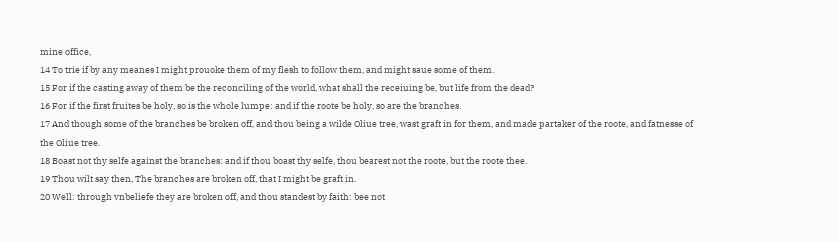mine office,
14 To trie if by any meanes I might prouoke them of my flesh to follow them, and might saue some of them.
15 For if the casting away of them be the reconciling of the world, what shall the receiuing be, but life from the dead?
16 For if the first fruites be holy, so is the whole lumpe: and if the roote be holy, so are the branches.
17 And though some of the branches be broken off, and thou being a wilde Oliue tree, wast graft in for them, and made partaker of the roote, and fatnesse of the Oliue tree.
18 Boast not thy selfe against the branches: and if thou boast thy selfe, thou bearest not the roote, but the roote thee.
19 Thou wilt say then, The branches are broken off, that I might be graft in.
20 Well: through vnbeliefe they are broken off, and thou standest by faith: bee not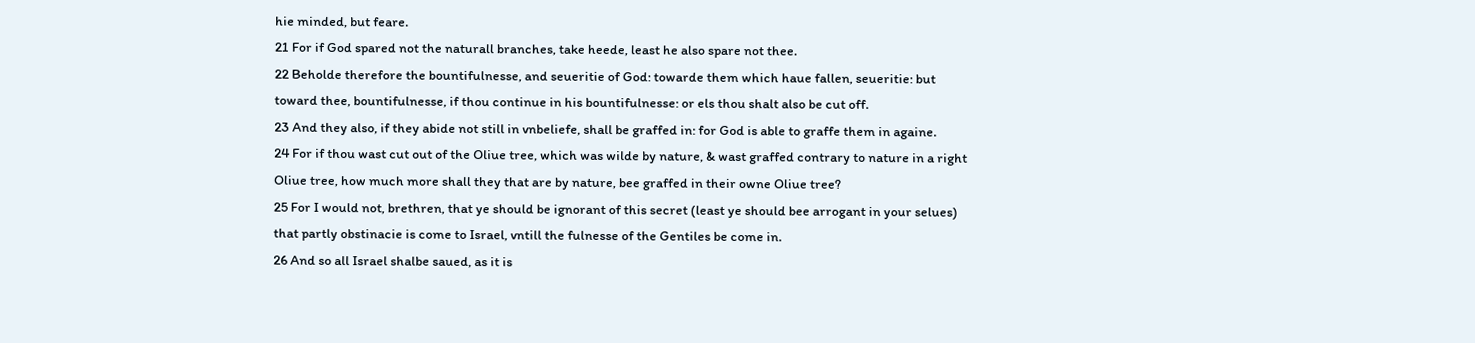hie minded, but feare.
21 For if God spared not the naturall branches, take heede, least he also spare not thee.
22 Beholde therefore the bountifulnesse, and seueritie of God: towarde them which haue fallen, seueritie: but toward thee, bountifulnesse, if thou continue in his bountifulnesse: or els thou shalt also be cut off.
23 And they also, if they abide not still in vnbeliefe, shall be graffed in: for God is able to graffe them in againe.
24 For if thou wast cut out of the Oliue tree, which was wilde by nature, & wast graffed contrary to nature in a right Oliue tree, how much more shall they that are by nature, bee graffed in their owne Oliue tree?
25 For I would not, brethren, that ye should be ignorant of this secret (least ye should bee arrogant in your selues) that partly obstinacie is come to Israel, vntill the fulnesse of the Gentiles be come in.
26 And so all Israel shalbe saued, as it is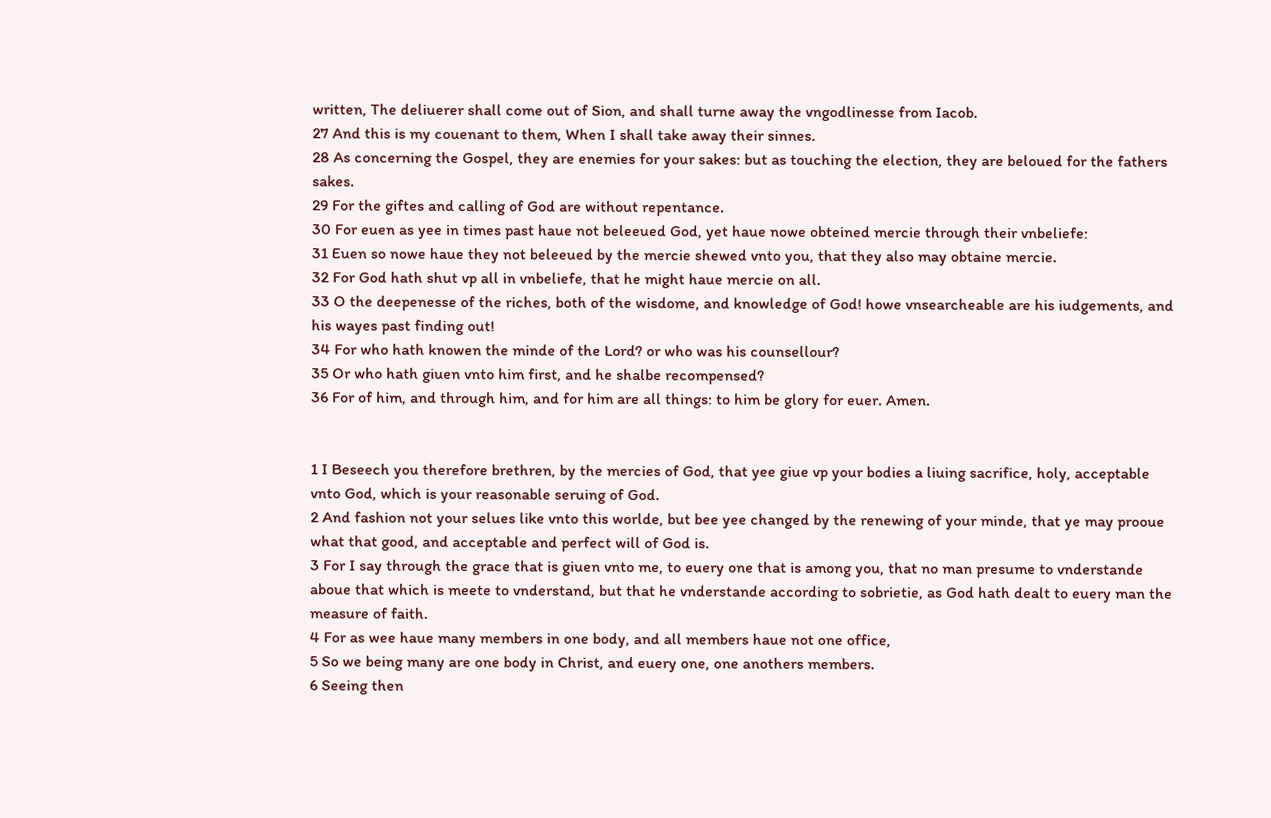written, The deliuerer shall come out of Sion, and shall turne away the vngodlinesse from Iacob.
27 And this is my couenant to them, When I shall take away their sinnes.
28 As concerning the Gospel, they are enemies for your sakes: but as touching the election, they are beloued for the fathers sakes.
29 For the giftes and calling of God are without repentance.
30 For euen as yee in times past haue not beleeued God, yet haue nowe obteined mercie through their vnbeliefe:
31 Euen so nowe haue they not beleeued by the mercie shewed vnto you, that they also may obtaine mercie.
32 For God hath shut vp all in vnbeliefe, that he might haue mercie on all.
33 O the deepenesse of the riches, both of the wisdome, and knowledge of God! howe vnsearcheable are his iudgements, and his wayes past finding out!
34 For who hath knowen the minde of the Lord? or who was his counsellour?
35 Or who hath giuen vnto him first, and he shalbe recompensed?
36 For of him, and through him, and for him are all things: to him be glory for euer. Amen.


1 I Beseech you therefore brethren, by the mercies of God, that yee giue vp your bodies a liuing sacrifice, holy, acceptable vnto God, which is your reasonable seruing of God.
2 And fashion not your selues like vnto this worlde, but bee yee changed by the renewing of your minde, that ye may prooue what that good, and acceptable and perfect will of God is.
3 For I say through the grace that is giuen vnto me, to euery one that is among you, that no man presume to vnderstande aboue that which is meete to vnderstand, but that he vnderstande according to sobrietie, as God hath dealt to euery man the measure of faith.
4 For as wee haue many members in one body, and all members haue not one office,
5 So we being many are one body in Christ, and euery one, one anothers members.
6 Seeing then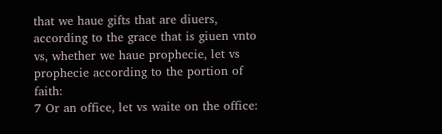that we haue gifts that are diuers, according to the grace that is giuen vnto vs, whether we haue prophecie, let vs prophecie according to the portion of faith:
7 Or an office, let vs waite on the office: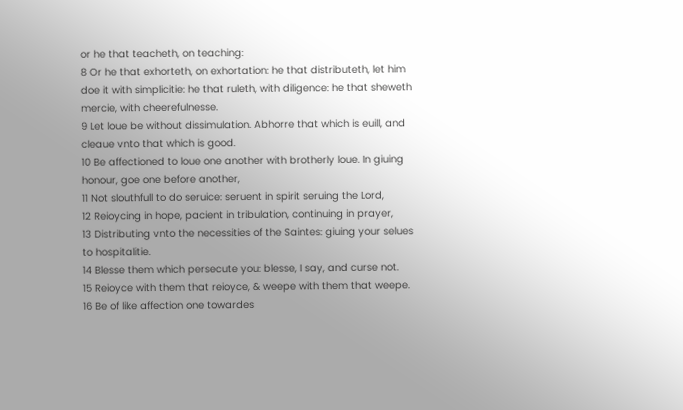or he that teacheth, on teaching:
8 Or he that exhorteth, on exhortation: he that distributeth, let him doe it with simplicitie: he that ruleth, with diligence: he that sheweth mercie, with cheerefulnesse.
9 Let loue be without dissimulation. Abhorre that which is euill, and cleaue vnto that which is good.
10 Be affectioned to loue one another with brotherly loue. In giuing honour, goe one before another,
11 Not slouthfull to do seruice: seruent in spirit seruing the Lord,
12 Reioycing in hope, pacient in tribulation, continuing in prayer,
13 Distributing vnto the necessities of the Saintes: giuing your selues to hospitalitie.
14 Blesse them which persecute you: blesse, I say, and curse not.
15 Reioyce with them that reioyce, & weepe with them that weepe.
16 Be of like affection one towardes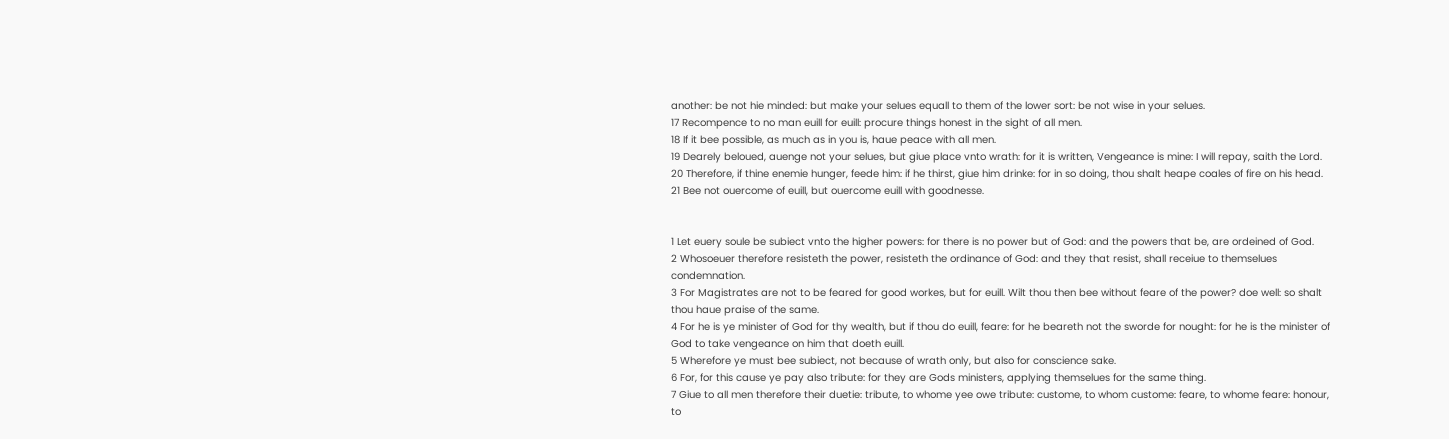another: be not hie minded: but make your selues equall to them of the lower sort: be not wise in your selues.
17 Recompence to no man euill for euill: procure things honest in the sight of all men.
18 If it bee possible, as much as in you is, haue peace with all men.
19 Dearely beloued, auenge not your selues, but giue place vnto wrath: for it is written, Vengeance is mine: I will repay, saith the Lord.
20 Therefore, if thine enemie hunger, feede him: if he thirst, giue him drinke: for in so doing, thou shalt heape coales of fire on his head.
21 Bee not ouercome of euill, but ouercome euill with goodnesse.


1 Let euery soule be subiect vnto the higher powers: for there is no power but of God: and the powers that be, are ordeined of God.
2 Whosoeuer therefore resisteth the power, resisteth the ordinance of God: and they that resist, shall receiue to themselues condemnation.
3 For Magistrates are not to be feared for good workes, but for euill. Wilt thou then bee without feare of the power? doe well: so shalt thou haue praise of the same.
4 For he is ye minister of God for thy wealth, but if thou do euill, feare: for he beareth not the sworde for nought: for he is the minister of God to take vengeance on him that doeth euill.
5 Wherefore ye must bee subiect, not because of wrath only, but also for conscience sake.
6 For, for this cause ye pay also tribute: for they are Gods ministers, applying themselues for the same thing.
7 Giue to all men therefore their duetie: tribute, to whome yee owe tribute: custome, to whom custome: feare, to whome feare: honour, to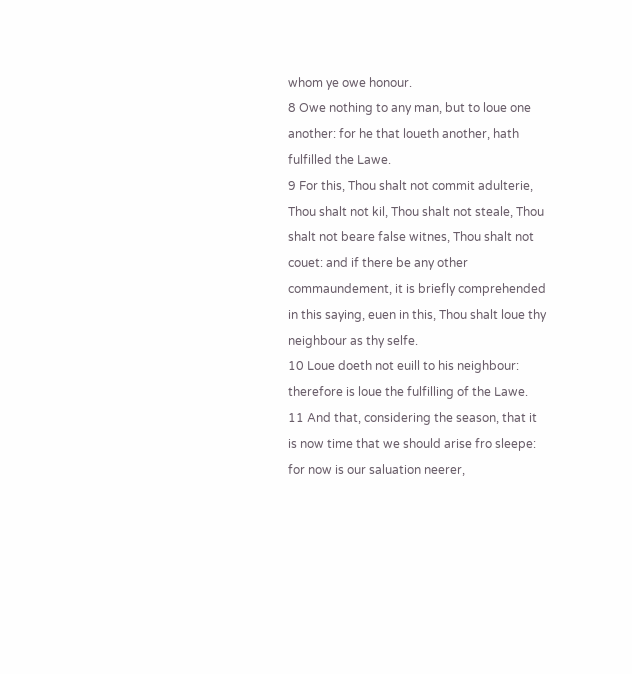whom ye owe honour.
8 Owe nothing to any man, but to loue one another: for he that loueth another, hath fulfilled the Lawe.
9 For this, Thou shalt not commit adulterie, Thou shalt not kil, Thou shalt not steale, Thou shalt not beare false witnes, Thou shalt not couet: and if there be any other commaundement, it is briefly comprehended in this saying, euen in this, Thou shalt loue thy neighbour as thy selfe.
10 Loue doeth not euill to his neighbour: therefore is loue the fulfilling of the Lawe.
11 And that, considering the season, that it is now time that we should arise fro sleepe: for now is our saluation neerer,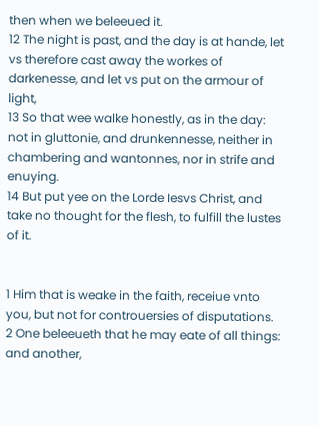then when we beleeued it.
12 The night is past, and the day is at hande, let vs therefore cast away the workes of darkenesse, and let vs put on the armour of light,
13 So that wee walke honestly, as in the day: not in gluttonie, and drunkennesse, neither in chambering and wantonnes, nor in strife and enuying.
14 But put yee on the Lorde Iesvs Christ, and take no thought for the flesh, to fulfill the lustes of it.


1 Him that is weake in the faith, receiue vnto you, but not for controuersies of disputations.
2 One beleeueth that he may eate of all things: and another,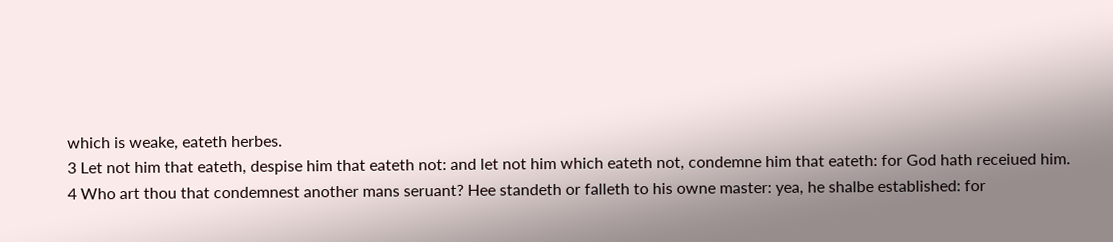which is weake, eateth herbes.
3 Let not him that eateth, despise him that eateth not: and let not him which eateth not, condemne him that eateth: for God hath receiued him.
4 Who art thou that condemnest another mans seruant? Hee standeth or falleth to his owne master: yea, he shalbe established: for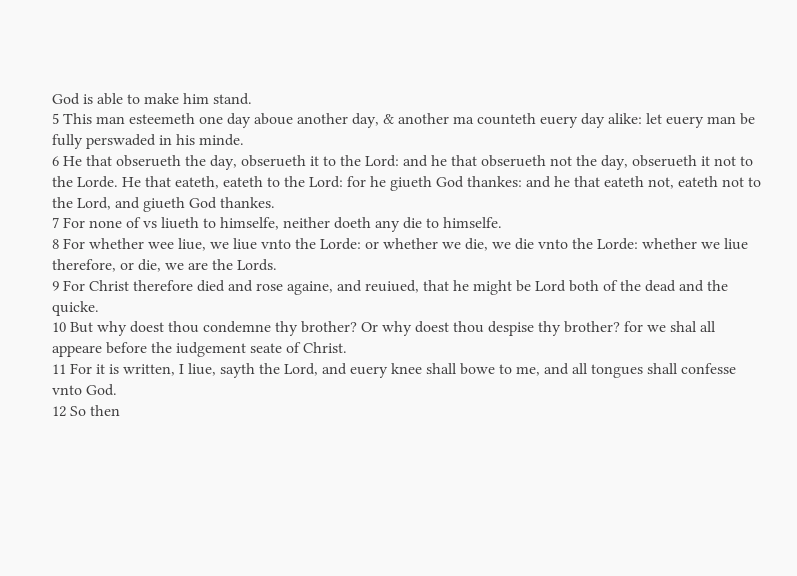God is able to make him stand.
5 This man esteemeth one day aboue another day, & another ma counteth euery day alike: let euery man be fully perswaded in his minde.
6 He that obserueth the day, obserueth it to the Lord: and he that obserueth not the day, obserueth it not to the Lorde. He that eateth, eateth to the Lord: for he giueth God thankes: and he that eateth not, eateth not to the Lord, and giueth God thankes.
7 For none of vs liueth to himselfe, neither doeth any die to himselfe.
8 For whether wee liue, we liue vnto the Lorde: or whether we die, we die vnto the Lorde: whether we liue therefore, or die, we are the Lords.
9 For Christ therefore died and rose againe, and reuiued, that he might be Lord both of the dead and the quicke.
10 But why doest thou condemne thy brother? Or why doest thou despise thy brother? for we shal all appeare before the iudgement seate of Christ.
11 For it is written, I liue, sayth the Lord, and euery knee shall bowe to me, and all tongues shall confesse vnto God.
12 So then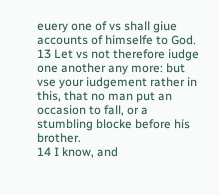euery one of vs shall giue accounts of himselfe to God.
13 Let vs not therefore iudge one another any more: but vse your iudgement rather in this, that no man put an occasion to fall, or a stumbling blocke before his brother.
14 I know, and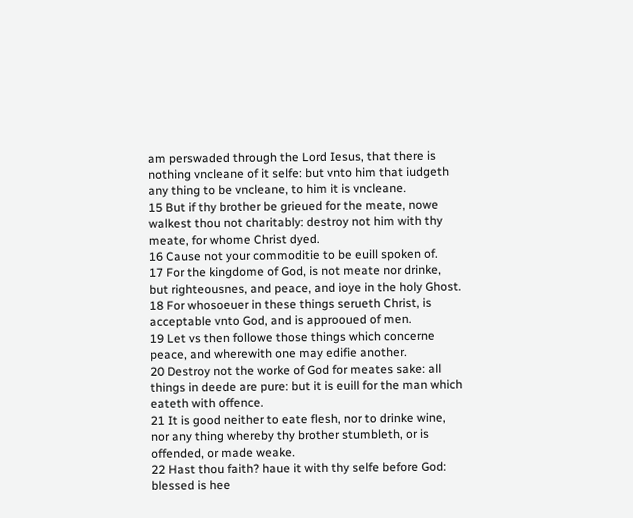am perswaded through the Lord Iesus, that there is nothing vncleane of it selfe: but vnto him that iudgeth any thing to be vncleane, to him it is vncleane.
15 But if thy brother be grieued for the meate, nowe walkest thou not charitably: destroy not him with thy meate, for whome Christ dyed.
16 Cause not your commoditie to be euill spoken of.
17 For the kingdome of God, is not meate nor drinke, but righteousnes, and peace, and ioye in the holy Ghost.
18 For whosoeuer in these things serueth Christ, is acceptable vnto God, and is approoued of men.
19 Let vs then followe those things which concerne peace, and wherewith one may edifie another.
20 Destroy not the worke of God for meates sake: all things in deede are pure: but it is euill for the man which eateth with offence.
21 It is good neither to eate flesh, nor to drinke wine, nor any thing whereby thy brother stumbleth, or is offended, or made weake.
22 Hast thou faith? haue it with thy selfe before God: blessed is hee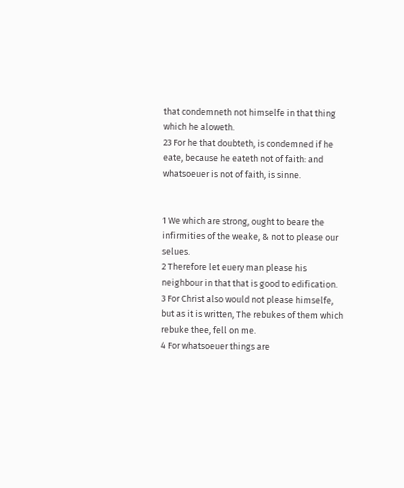that condemneth not himselfe in that thing which he aloweth.
23 For he that doubteth, is condemned if he eate, because he eateth not of faith: and whatsoeuer is not of faith, is sinne.


1 We which are strong, ought to beare the infirmities of the weake, & not to please our selues.
2 Therefore let euery man please his neighbour in that that is good to edification.
3 For Christ also would not please himselfe, but as it is written, The rebukes of them which rebuke thee, fell on me.
4 For whatsoeuer things are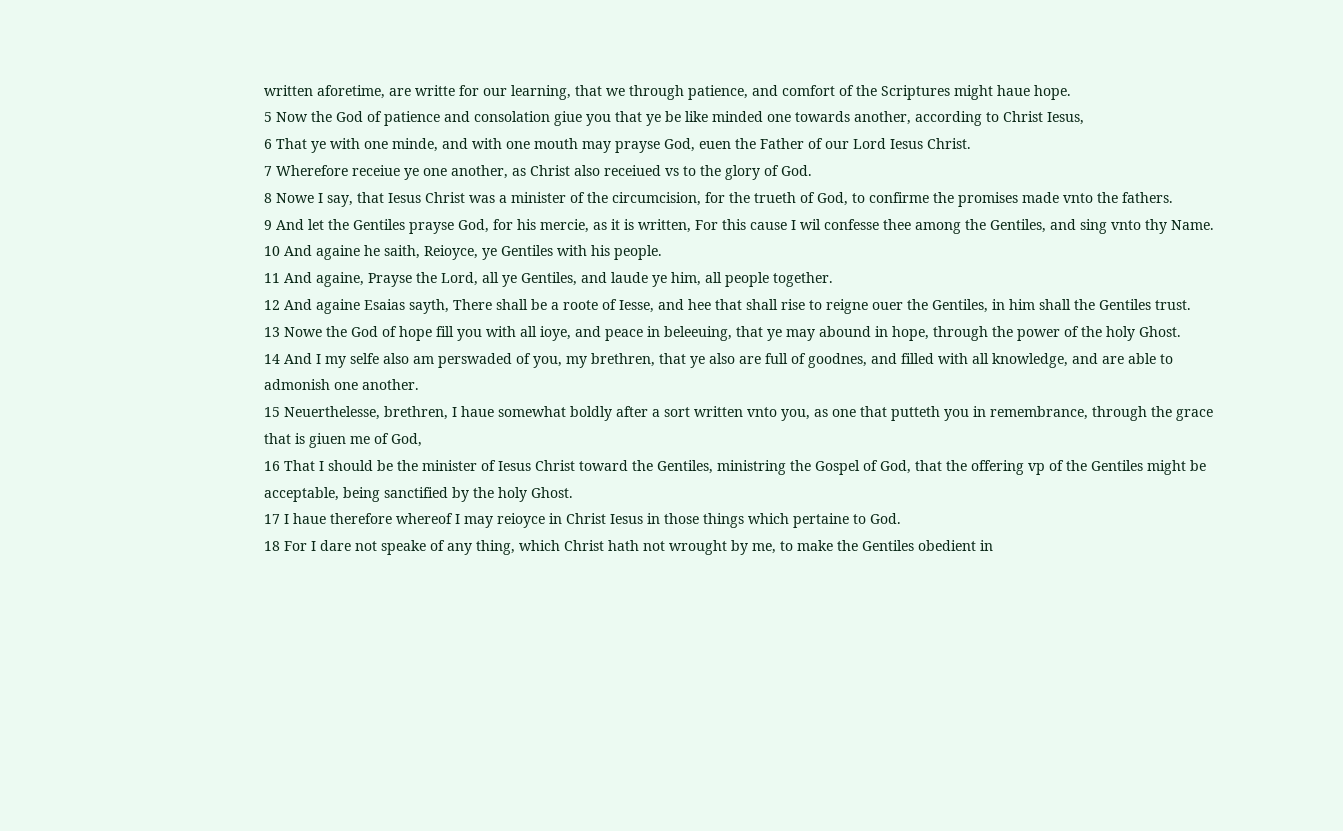written aforetime, are writte for our learning, that we through patience, and comfort of the Scriptures might haue hope.
5 Now the God of patience and consolation giue you that ye be like minded one towards another, according to Christ Iesus,
6 That ye with one minde, and with one mouth may prayse God, euen the Father of our Lord Iesus Christ.
7 Wherefore receiue ye one another, as Christ also receiued vs to the glory of God.
8 Nowe I say, that Iesus Christ was a minister of the circumcision, for the trueth of God, to confirme the promises made vnto the fathers.
9 And let the Gentiles prayse God, for his mercie, as it is written, For this cause I wil confesse thee among the Gentiles, and sing vnto thy Name.
10 And againe he saith, Reioyce, ye Gentiles with his people.
11 And againe, Prayse the Lord, all ye Gentiles, and laude ye him, all people together.
12 And againe Esaias sayth, There shall be a roote of Iesse, and hee that shall rise to reigne ouer the Gentiles, in him shall the Gentiles trust.
13 Nowe the God of hope fill you with all ioye, and peace in beleeuing, that ye may abound in hope, through the power of the holy Ghost.
14 And I my selfe also am perswaded of you, my brethren, that ye also are full of goodnes, and filled with all knowledge, and are able to admonish one another.
15 Neuerthelesse, brethren, I haue somewhat boldly after a sort written vnto you, as one that putteth you in remembrance, through the grace that is giuen me of God,
16 That I should be the minister of Iesus Christ toward the Gentiles, ministring the Gospel of God, that the offering vp of the Gentiles might be acceptable, being sanctified by the holy Ghost.
17 I haue therefore whereof I may reioyce in Christ Iesus in those things which pertaine to God.
18 For I dare not speake of any thing, which Christ hath not wrought by me, to make the Gentiles obedient in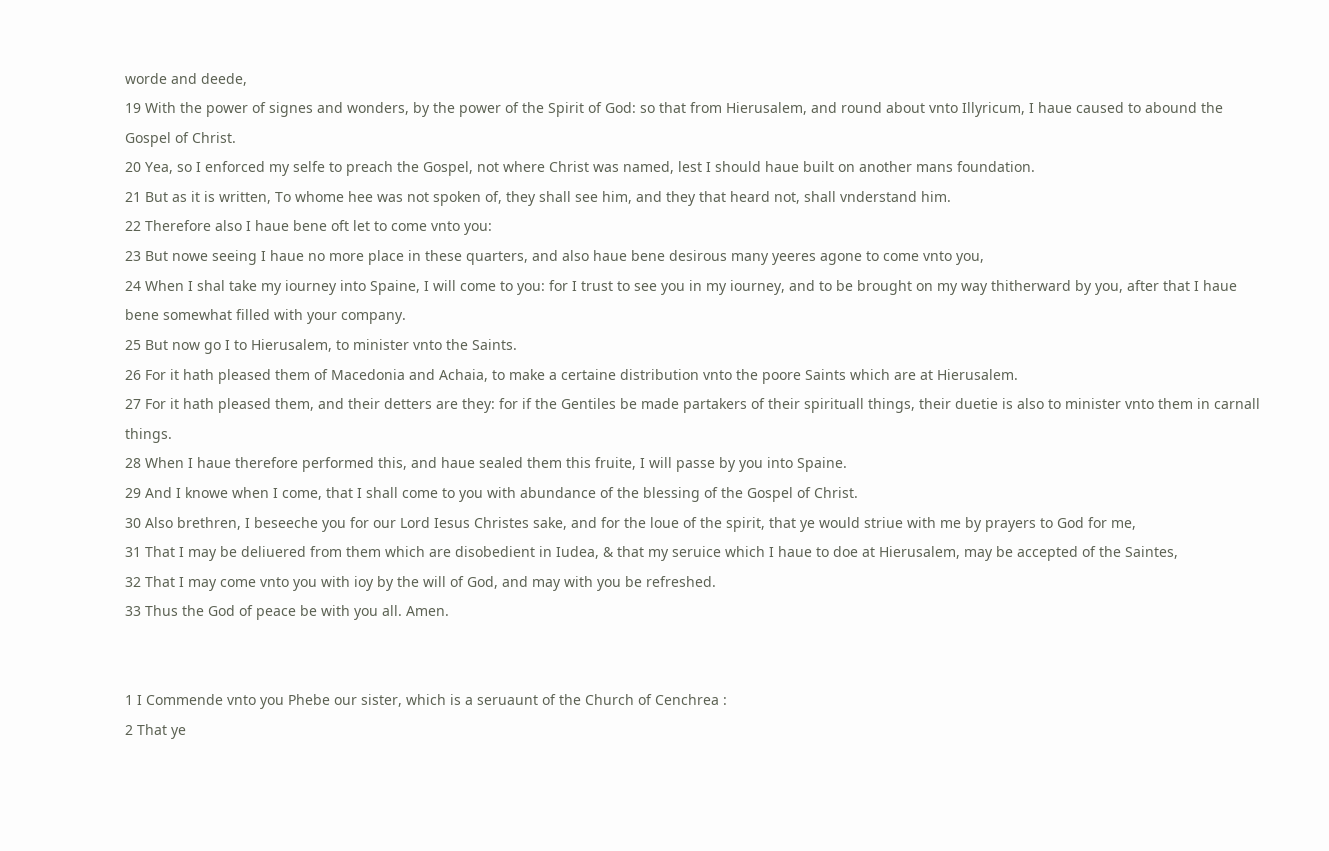worde and deede,
19 With the power of signes and wonders, by the power of the Spirit of God: so that from Hierusalem, and round about vnto Illyricum, I haue caused to abound the Gospel of Christ.
20 Yea, so I enforced my selfe to preach the Gospel, not where Christ was named, lest I should haue built on another mans foundation.
21 But as it is written, To whome hee was not spoken of, they shall see him, and they that heard not, shall vnderstand him.
22 Therefore also I haue bene oft let to come vnto you:
23 But nowe seeing I haue no more place in these quarters, and also haue bene desirous many yeeres agone to come vnto you,
24 When I shal take my iourney into Spaine, I will come to you: for I trust to see you in my iourney, and to be brought on my way thitherward by you, after that I haue bene somewhat filled with your company.
25 But now go I to Hierusalem, to minister vnto the Saints.
26 For it hath pleased them of Macedonia and Achaia, to make a certaine distribution vnto the poore Saints which are at Hierusalem.
27 For it hath pleased them, and their detters are they: for if the Gentiles be made partakers of their spirituall things, their duetie is also to minister vnto them in carnall things.
28 When I haue therefore performed this, and haue sealed them this fruite, I will passe by you into Spaine.
29 And I knowe when I come, that I shall come to you with abundance of the blessing of the Gospel of Christ.
30 Also brethren, I beseeche you for our Lord Iesus Christes sake, and for the loue of the spirit, that ye would striue with me by prayers to God for me,
31 That I may be deliuered from them which are disobedient in Iudea, & that my seruice which I haue to doe at Hierusalem, may be accepted of the Saintes,
32 That I may come vnto you with ioy by the will of God, and may with you be refreshed.
33 Thus the God of peace be with you all. Amen.


1 I Commende vnto you Phebe our sister, which is a seruaunt of the Church of Cenchrea :
2 That ye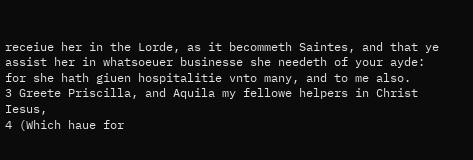receiue her in the Lorde, as it becommeth Saintes, and that ye assist her in whatsoeuer businesse she needeth of your ayde: for she hath giuen hospitalitie vnto many, and to me also.
3 Greete Priscilla, and Aquila my fellowe helpers in Christ Iesus,
4 (Which haue for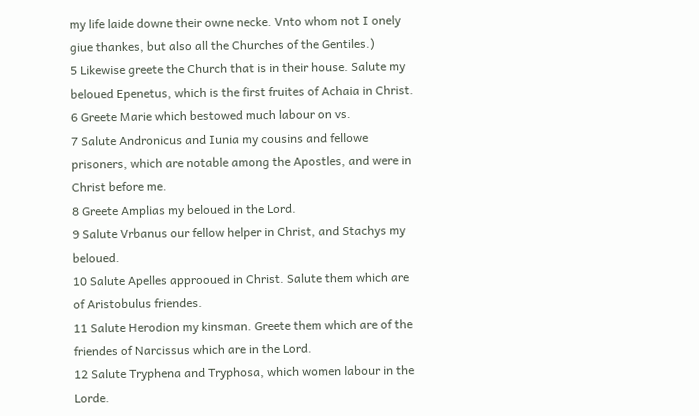my life laide downe their owne necke. Vnto whom not I onely giue thankes, but also all the Churches of the Gentiles.)
5 Likewise greete the Church that is in their house. Salute my beloued Epenetus, which is the first fruites of Achaia in Christ.
6 Greete Marie which bestowed much labour on vs.
7 Salute Andronicus and Iunia my cousins and fellowe prisoners, which are notable among the Apostles, and were in Christ before me.
8 Greete Amplias my beloued in the Lord.
9 Salute Vrbanus our fellow helper in Christ, and Stachys my beloued.
10 Salute Apelles approoued in Christ. Salute them which are of Aristobulus friendes.
11 Salute Herodion my kinsman. Greete them which are of the friendes of Narcissus which are in the Lord.
12 Salute Tryphena and Tryphosa, which women labour in the Lorde.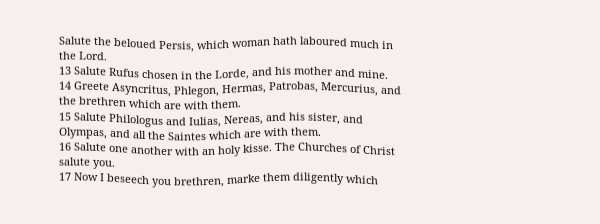Salute the beloued Persis, which woman hath laboured much in the Lord.
13 Salute Rufus chosen in the Lorde, and his mother and mine.
14 Greete Asyncritus, Phlegon, Hermas, Patrobas, Mercurius, and the brethren which are with them.
15 Salute Philologus and Iulias, Nereas, and his sister, and Olympas, and all the Saintes which are with them.
16 Salute one another with an holy kisse. The Churches of Christ salute you.
17 Now I beseech you brethren, marke them diligently which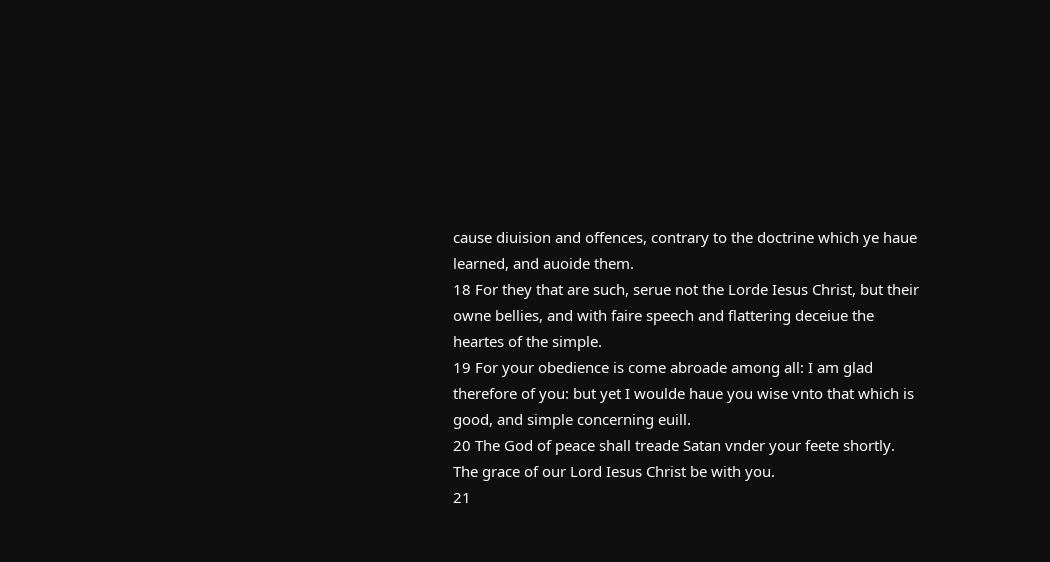cause diuision and offences, contrary to the doctrine which ye haue learned, and auoide them.
18 For they that are such, serue not the Lorde Iesus Christ, but their owne bellies, and with faire speech and flattering deceiue the heartes of the simple.
19 For your obedience is come abroade among all: I am glad therefore of you: but yet I woulde haue you wise vnto that which is good, and simple concerning euill.
20 The God of peace shall treade Satan vnder your feete shortly. The grace of our Lord Iesus Christ be with you.
21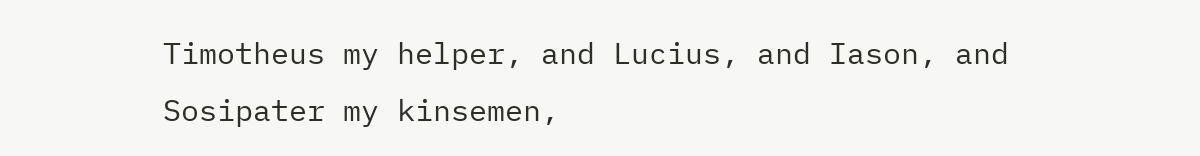Timotheus my helper, and Lucius, and Iason, and Sosipater my kinsemen,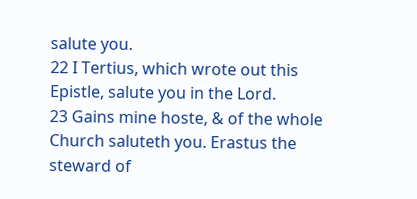salute you.
22 I Tertius, which wrote out this Epistle, salute you in the Lord.
23 Gains mine hoste, & of the whole Church saluteth you. Erastus the steward of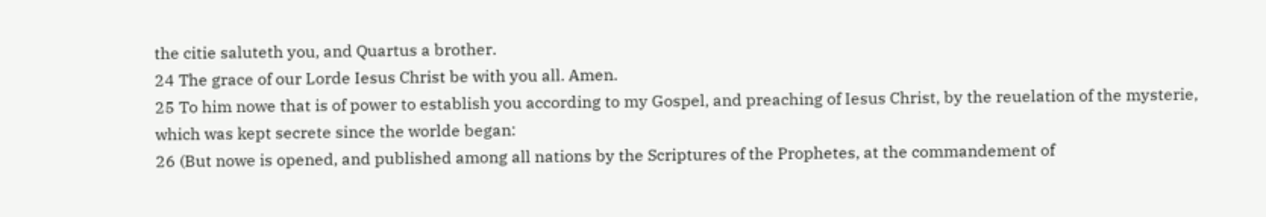the citie saluteth you, and Quartus a brother.
24 The grace of our Lorde Iesus Christ be with you all. Amen.
25 To him nowe that is of power to establish you according to my Gospel, and preaching of Iesus Christ, by the reuelation of the mysterie, which was kept secrete since the worlde began:
26 (But nowe is opened, and published among all nations by the Scriptures of the Prophetes, at the commandement of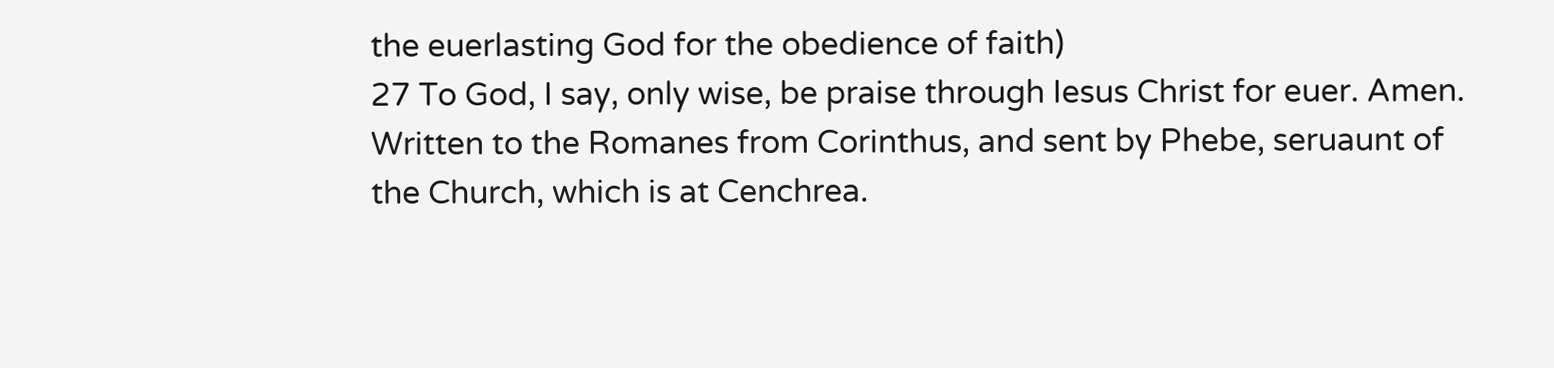the euerlasting God for the obedience of faith)
27 To God, I say, only wise, be praise through Iesus Christ for euer. Amen. Written to the Romanes from Corinthus, and sent by Phebe, seruaunt of the Church, which is at Cenchrea.